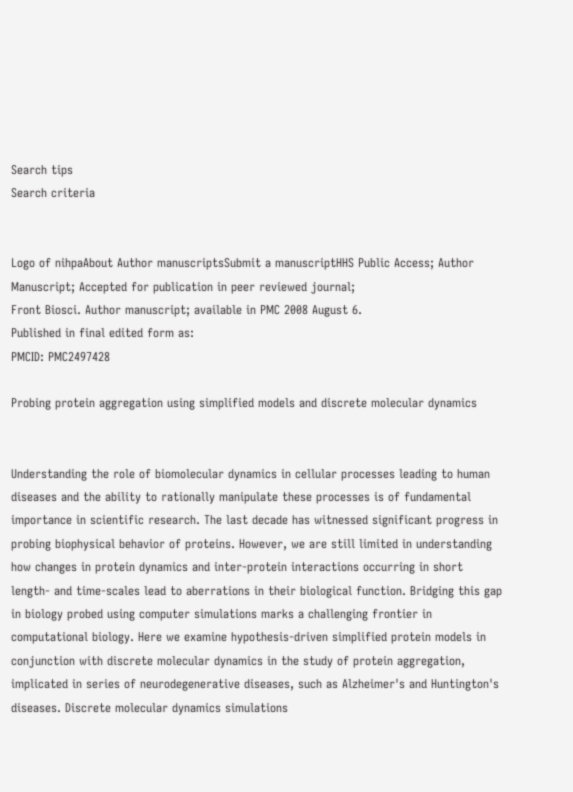Search tips
Search criteria


Logo of nihpaAbout Author manuscriptsSubmit a manuscriptHHS Public Access; Author Manuscript; Accepted for publication in peer reviewed journal;
Front Biosci. Author manuscript; available in PMC 2008 August 6.
Published in final edited form as:
PMCID: PMC2497428

Probing protein aggregation using simplified models and discrete molecular dynamics


Understanding the role of biomolecular dynamics in cellular processes leading to human diseases and the ability to rationally manipulate these processes is of fundamental importance in scientific research. The last decade has witnessed significant progress in probing biophysical behavior of proteins. However, we are still limited in understanding how changes in protein dynamics and inter-protein interactions occurring in short length- and time-scales lead to aberrations in their biological function. Bridging this gap in biology probed using computer simulations marks a challenging frontier in computational biology. Here we examine hypothesis-driven simplified protein models in conjunction with discrete molecular dynamics in the study of protein aggregation, implicated in series of neurodegenerative diseases, such as Alzheimer's and Huntington's diseases. Discrete molecular dynamics simulations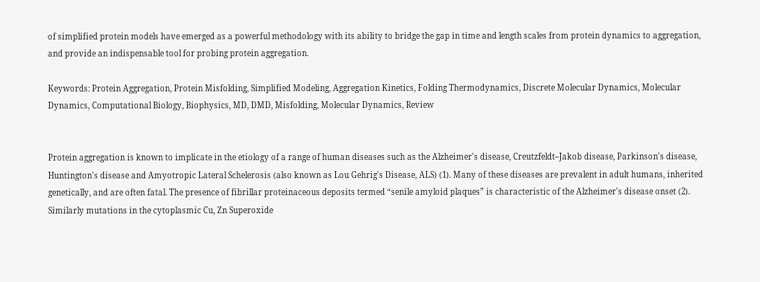of simplified protein models have emerged as a powerful methodology with its ability to bridge the gap in time and length scales from protein dynamics to aggregation, and provide an indispensable tool for probing protein aggregation.

Keywords: Protein Aggregation, Protein Misfolding, Simplified Modeling, Aggregation Kinetics, Folding Thermodynamics, Discrete Molecular Dynamics, Molecular Dynamics, Computational Biology, Biophysics, MD, DMD, Misfolding, Molecular Dynamics, Review


Protein aggregation is known to implicate in the etiology of a range of human diseases such as the Alzheimer's disease, Creutzfeldt–Jakob disease, Parkinson's disease, Huntington's disease and Amyotropic Lateral Schelerosis (also known as Lou Gehrig's Disease, ALS) (1). Many of these diseases are prevalent in adult humans, inherited genetically, and are often fatal. The presence of fibrillar proteinaceous deposits termed “senile amyloid plaques” is characteristic of the Alzheimer's disease onset (2). Similarly mutations in the cytoplasmic Cu, Zn Superoxide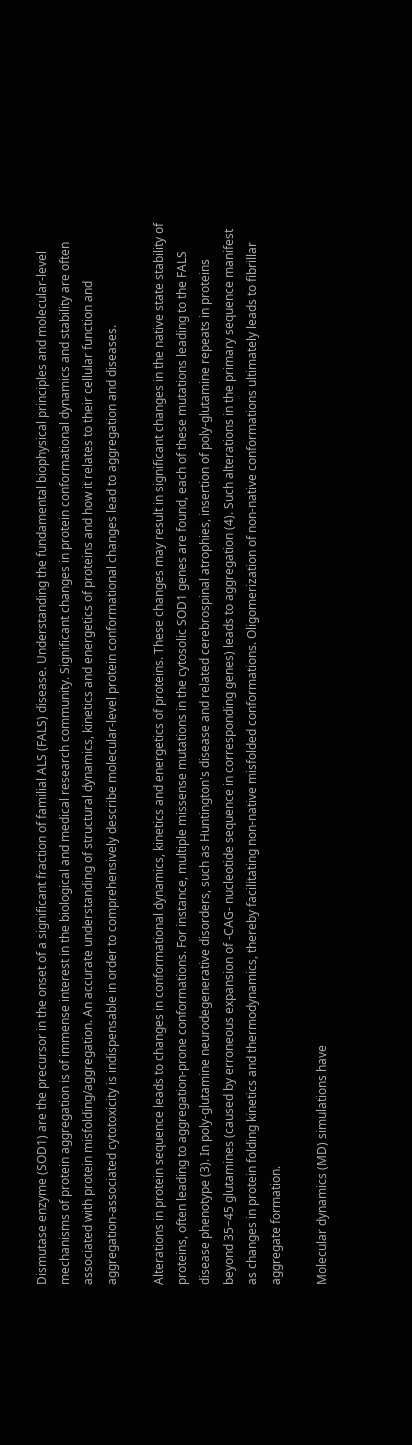Dismutase enzyme (SOD1) are the precursor in the onset of a significant fraction of familial ALS (FALS) disease. Understanding the fundamental biophysical principles and molecular-level mechanisms of protein aggregation is of immense interest in the biological and medical research community. Significant changes in protein conformational dynamics and stability are often associated with protein misfolding/aggregation. An accurate understanding of structural dynamics, kinetics and energetics of proteins and how it relates to their cellular function and aggregation-associated cytotoxicity is indispensable in order to comprehensively describe molecular-level protein conformational changes lead to aggregation and diseases.

Alterations in protein sequence leads to changes in conformational dynamics, kinetics and energetics of proteins. These changes may result in significant changes in the native state stability of proteins, often leading to aggregation-prone conformations. For instance, multiple missense mutations in the cytosolic SOD1 genes are found, each of these mutations leading to the FALS disease phenotype (3). In poly-glutamine neurodegenerative disorders, such as Huntington's disease and related cerebrospinal atrophies, insertion of poly-glutamine repeats in proteins beyond 35−45 glutamines (caused by erroneous expansion of -CAG- nucleotide sequence in corresponding genes) leads to aggregation (4). Such alterations in the primary sequence manifest as changes in protein folding kinetics and thermodynamics, thereby facilitating non-native misfolded conformations. Oligomerization of non-native conformations ultimately leads to fibrillar aggregate formation.

Molecular dynamics (MD) simulations have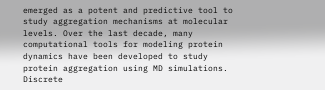emerged as a potent and predictive tool to study aggregation mechanisms at molecular levels. Over the last decade, many computational tools for modeling protein dynamics have been developed to study protein aggregation using MD simulations. Discrete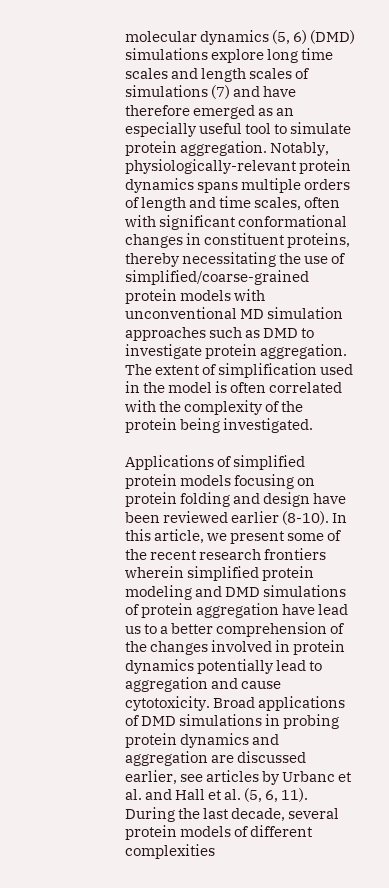molecular dynamics (5, 6) (DMD) simulations explore long time scales and length scales of simulations (7) and have therefore emerged as an especially useful tool to simulate protein aggregation. Notably, physiologically-relevant protein dynamics spans multiple orders of length and time scales, often with significant conformational changes in constituent proteins, thereby necessitating the use of simplified/coarse-grained protein models with unconventional MD simulation approaches such as DMD to investigate protein aggregation. The extent of simplification used in the model is often correlated with the complexity of the protein being investigated.

Applications of simplified protein models focusing on protein folding and design have been reviewed earlier (8-10). In this article, we present some of the recent research frontiers wherein simplified protein modeling and DMD simulations of protein aggregation have lead us to a better comprehension of the changes involved in protein dynamics potentially lead to aggregation and cause cytotoxicity. Broad applications of DMD simulations in probing protein dynamics and aggregation are discussed earlier, see articles by Urbanc et al. and Hall et al. (5, 6, 11). During the last decade, several protein models of different complexities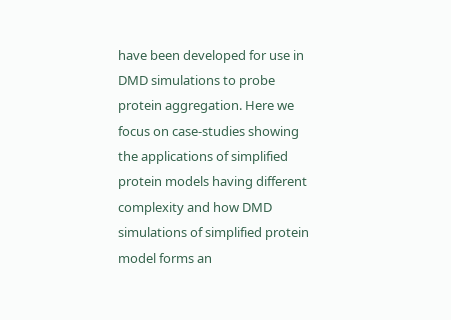have been developed for use in DMD simulations to probe protein aggregation. Here we focus on case-studies showing the applications of simplified protein models having different complexity and how DMD simulations of simplified protein model forms an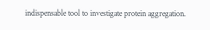indispensable tool to investigate protein aggregation.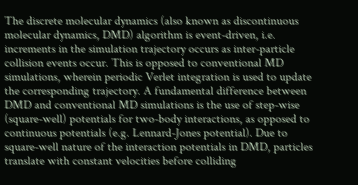The discrete molecular dynamics (also known as discontinuous molecular dynamics, DMD) algorithm is event-driven, i.e. increments in the simulation trajectory occurs as inter-particle collision events occur. This is opposed to conventional MD simulations, wherein periodic Verlet integration is used to update the corresponding trajectory. A fundamental difference between DMD and conventional MD simulations is the use of step-wise (square-well) potentials for two-body interactions, as opposed to continuous potentials (e.g. Lennard-Jones potential). Due to square-well nature of the interaction potentials in DMD, particles translate with constant velocities before colliding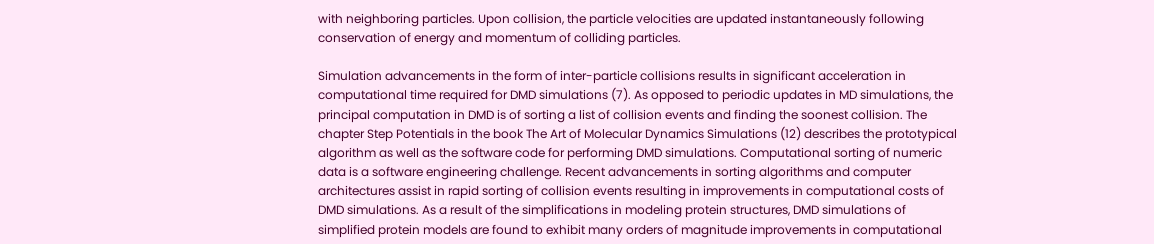with neighboring particles. Upon collision, the particle velocities are updated instantaneously following conservation of energy and momentum of colliding particles.

Simulation advancements in the form of inter-particle collisions results in significant acceleration in computational time required for DMD simulations (7). As opposed to periodic updates in MD simulations, the principal computation in DMD is of sorting a list of collision events and finding the soonest collision. The chapter Step Potentials in the book The Art of Molecular Dynamics Simulations (12) describes the prototypical algorithm as well as the software code for performing DMD simulations. Computational sorting of numeric data is a software engineering challenge. Recent advancements in sorting algorithms and computer architectures assist in rapid sorting of collision events resulting in improvements in computational costs of DMD simulations. As a result of the simplifications in modeling protein structures, DMD simulations of simplified protein models are found to exhibit many orders of magnitude improvements in computational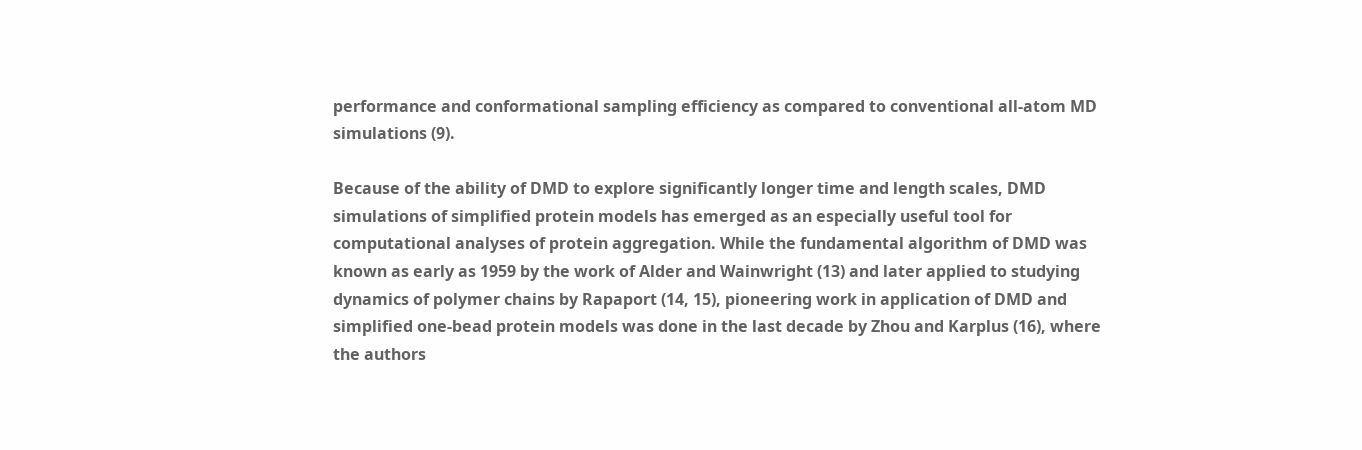performance and conformational sampling efficiency as compared to conventional all-atom MD simulations (9).

Because of the ability of DMD to explore significantly longer time and length scales, DMD simulations of simplified protein models has emerged as an especially useful tool for computational analyses of protein aggregation. While the fundamental algorithm of DMD was known as early as 1959 by the work of Alder and Wainwright (13) and later applied to studying dynamics of polymer chains by Rapaport (14, 15), pioneering work in application of DMD and simplified one-bead protein models was done in the last decade by Zhou and Karplus (16), where the authors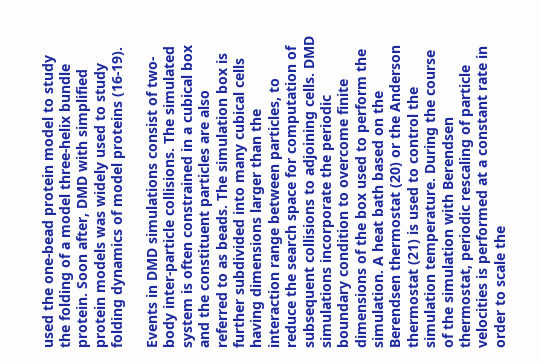used the one-bead protein model to study the folding of a model three-helix bundle protein. Soon after, DMD with simplified protein models was widely used to study folding dynamics of model proteins (16-19).

Events in DMD simulations consist of two-body inter-particle collisions. The simulated system is often constrained in a cubical box and the constituent particles are also referred to as beads. The simulation box is further subdivided into many cubical cells having dimensions larger than the interaction range between particles, to reduce the search space for computation of subsequent collisions to adjoining cells. DMD simulations incorporate the periodic boundary condition to overcome finite dimensions of the box used to perform the simulation. A heat bath based on the Berendsen thermostat (20) or the Anderson thermostat (21) is used to control the simulation temperature. During the course of the simulation with Berendsen thermostat, periodic rescaling of particle velocities is performed at a constant rate in order to scale the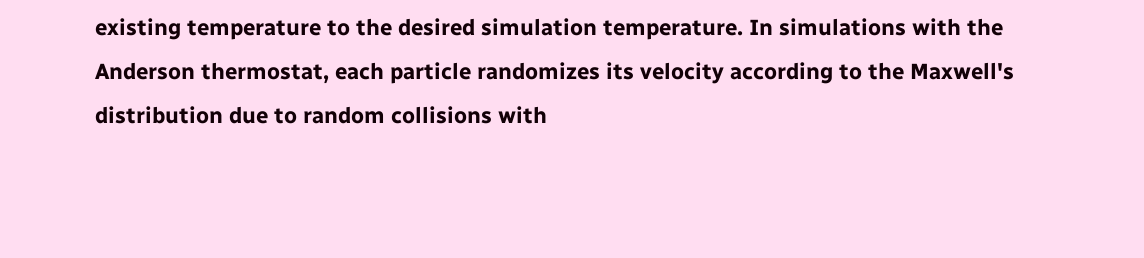existing temperature to the desired simulation temperature. In simulations with the Anderson thermostat, each particle randomizes its velocity according to the Maxwell's distribution due to random collisions with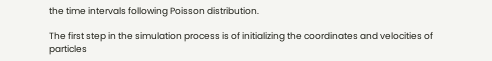the time intervals following Poisson distribution.

The first step in the simulation process is of initializing the coordinates and velocities of particles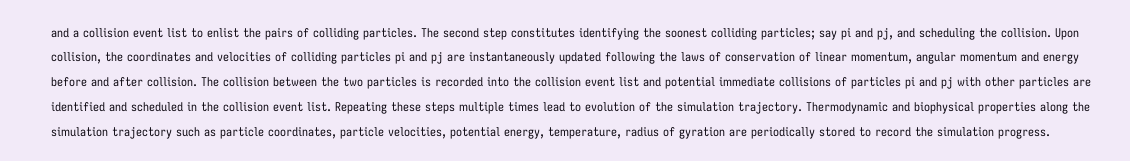and a collision event list to enlist the pairs of colliding particles. The second step constitutes identifying the soonest colliding particles; say pi and pj, and scheduling the collision. Upon collision, the coordinates and velocities of colliding particles pi and pj are instantaneously updated following the laws of conservation of linear momentum, angular momentum and energy before and after collision. The collision between the two particles is recorded into the collision event list and potential immediate collisions of particles pi and pj with other particles are identified and scheduled in the collision event list. Repeating these steps multiple times lead to evolution of the simulation trajectory. Thermodynamic and biophysical properties along the simulation trajectory such as particle coordinates, particle velocities, potential energy, temperature, radius of gyration are periodically stored to record the simulation progress.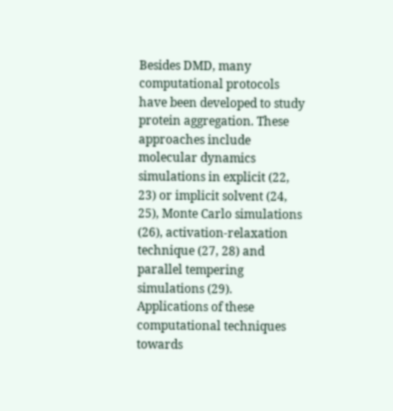Besides DMD, many computational protocols have been developed to study protein aggregation. These approaches include molecular dynamics simulations in explicit (22, 23) or implicit solvent (24, 25), Monte Carlo simulations (26), activation-relaxation technique (27, 28) and parallel tempering simulations (29). Applications of these computational techniques towards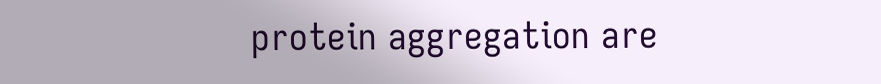protein aggregation are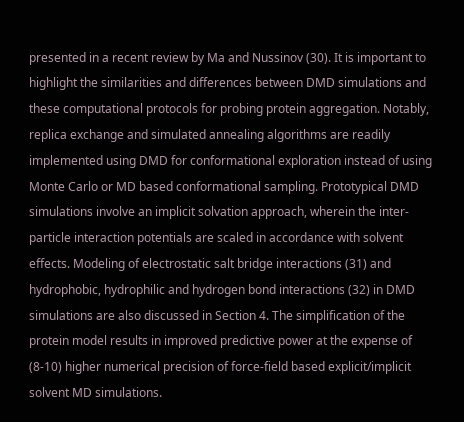presented in a recent review by Ma and Nussinov (30). It is important to highlight the similarities and differences between DMD simulations and these computational protocols for probing protein aggregation. Notably, replica exchange and simulated annealing algorithms are readily implemented using DMD for conformational exploration instead of using Monte Carlo or MD based conformational sampling. Prototypical DMD simulations involve an implicit solvation approach, wherein the inter-particle interaction potentials are scaled in accordance with solvent effects. Modeling of electrostatic salt bridge interactions (31) and hydrophobic, hydrophilic and hydrogen bond interactions (32) in DMD simulations are also discussed in Section 4. The simplification of the protein model results in improved predictive power at the expense of (8-10) higher numerical precision of force-field based explicit/implicit solvent MD simulations.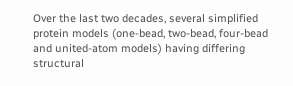Over the last two decades, several simplified protein models (one-bead, two-bead, four-bead and united-atom models) having differing structural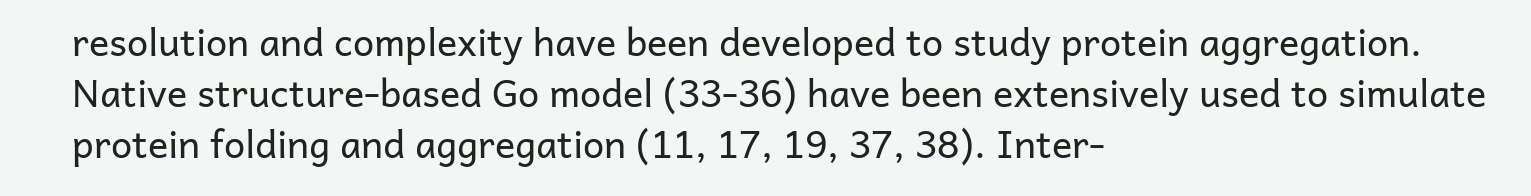resolution and complexity have been developed to study protein aggregation. Native structure-based Go model (33-36) have been extensively used to simulate protein folding and aggregation (11, 17, 19, 37, 38). Inter-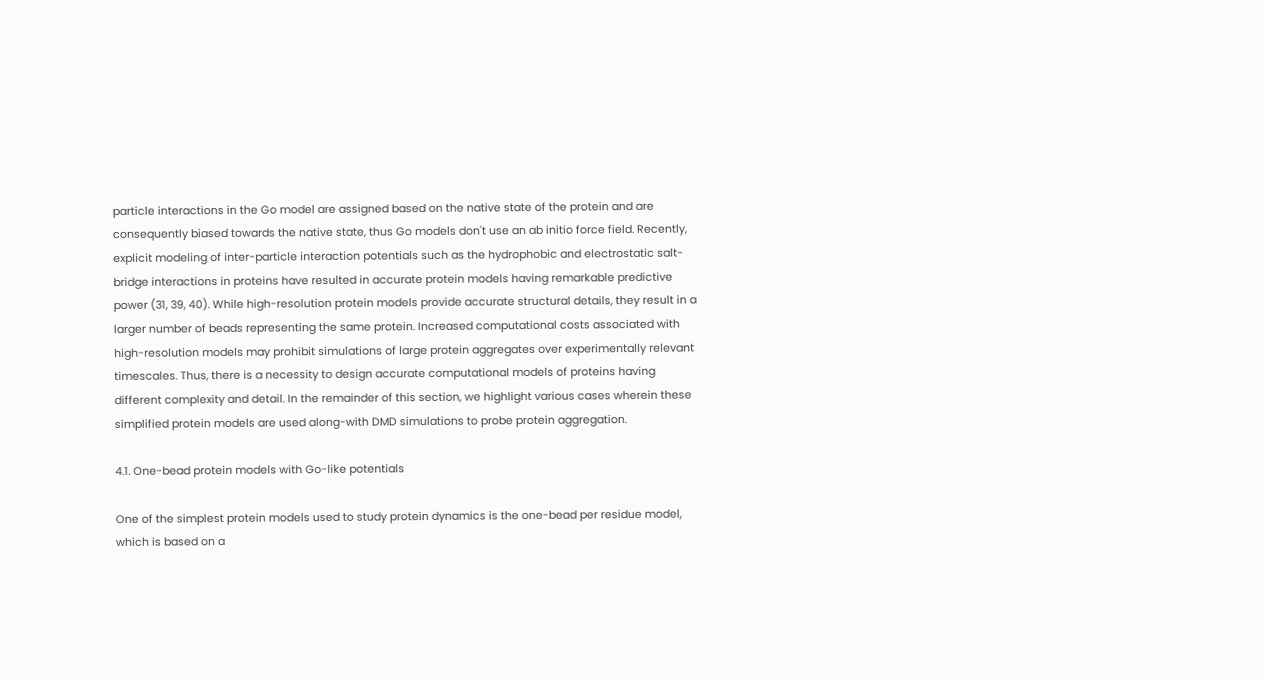particle interactions in the Go model are assigned based on the native state of the protein and are consequently biased towards the native state, thus Go models don't use an ab initio force field. Recently, explicit modeling of inter-particle interaction potentials such as the hydrophobic and electrostatic salt-bridge interactions in proteins have resulted in accurate protein models having remarkable predictive power (31, 39, 40). While high-resolution protein models provide accurate structural details, they result in a larger number of beads representing the same protein. Increased computational costs associated with high-resolution models may prohibit simulations of large protein aggregates over experimentally relevant timescales. Thus, there is a necessity to design accurate computational models of proteins having different complexity and detail. In the remainder of this section, we highlight various cases wherein these simplified protein models are used along-with DMD simulations to probe protein aggregation.

4.1. One-bead protein models with Go-like potentials

One of the simplest protein models used to study protein dynamics is the one-bead per residue model, which is based on a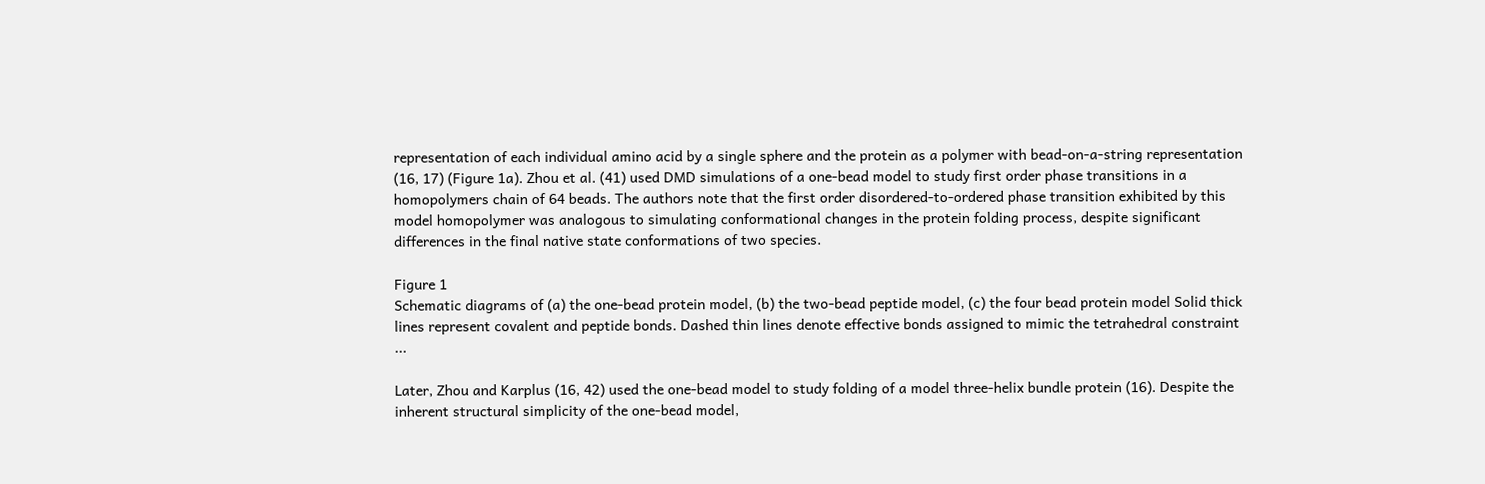representation of each individual amino acid by a single sphere and the protein as a polymer with bead-on-a-string representation (16, 17) (Figure 1a). Zhou et al. (41) used DMD simulations of a one-bead model to study first order phase transitions in a homopolymers chain of 64 beads. The authors note that the first order disordered-to-ordered phase transition exhibited by this model homopolymer was analogous to simulating conformational changes in the protein folding process, despite significant differences in the final native state conformations of two species.

Figure 1
Schematic diagrams of (a) the one-bead protein model, (b) the two-bead peptide model, (c) the four bead protein model Solid thick lines represent covalent and peptide bonds. Dashed thin lines denote effective bonds assigned to mimic the tetrahedral constraint ...

Later, Zhou and Karplus (16, 42) used the one-bead model to study folding of a model three-helix bundle protein (16). Despite the inherent structural simplicity of the one-bead model,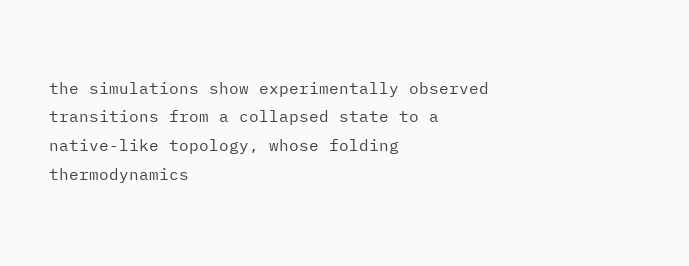the simulations show experimentally observed transitions from a collapsed state to a native-like topology, whose folding thermodynamics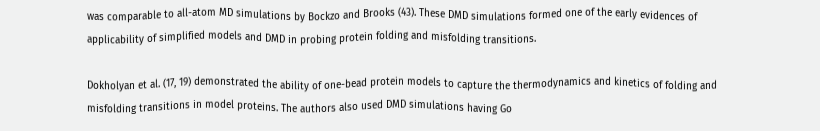was comparable to all-atom MD simulations by Bockzo and Brooks (43). These DMD simulations formed one of the early evidences of applicability of simplified models and DMD in probing protein folding and misfolding transitions.

Dokholyan et al. (17, 19) demonstrated the ability of one-bead protein models to capture the thermodynamics and kinetics of folding and misfolding transitions in model proteins. The authors also used DMD simulations having Go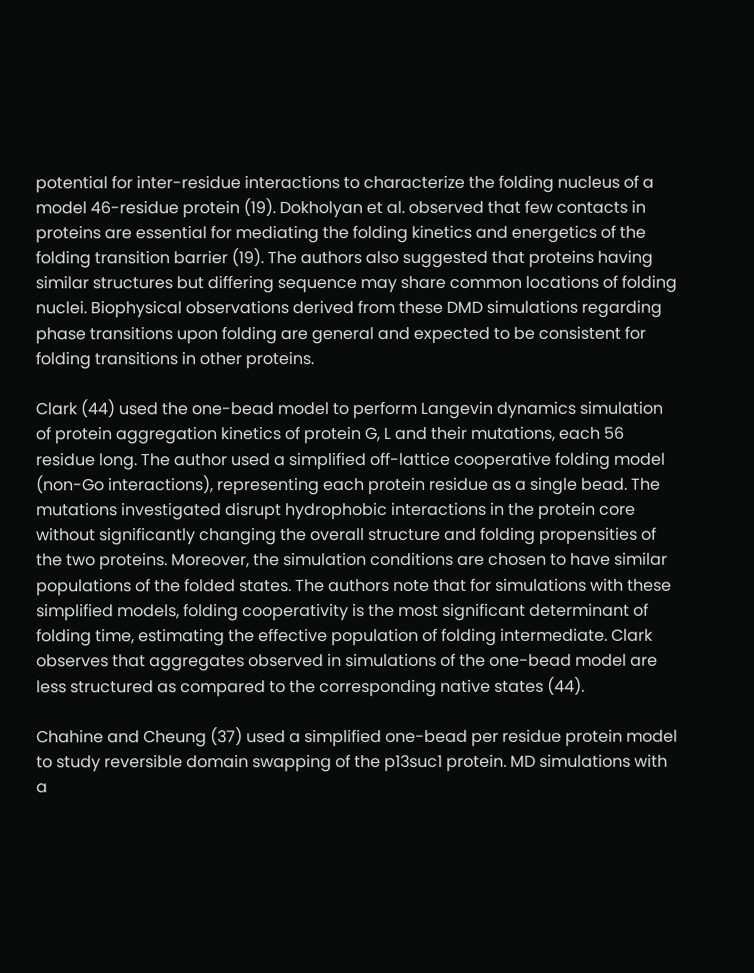potential for inter-residue interactions to characterize the folding nucleus of a model 46-residue protein (19). Dokholyan et al. observed that few contacts in proteins are essential for mediating the folding kinetics and energetics of the folding transition barrier (19). The authors also suggested that proteins having similar structures but differing sequence may share common locations of folding nuclei. Biophysical observations derived from these DMD simulations regarding phase transitions upon folding are general and expected to be consistent for folding transitions in other proteins.

Clark (44) used the one-bead model to perform Langevin dynamics simulation of protein aggregation kinetics of protein G, L and their mutations, each 56 residue long. The author used a simplified off-lattice cooperative folding model (non-Go interactions), representing each protein residue as a single bead. The mutations investigated disrupt hydrophobic interactions in the protein core without significantly changing the overall structure and folding propensities of the two proteins. Moreover, the simulation conditions are chosen to have similar populations of the folded states. The authors note that for simulations with these simplified models, folding cooperativity is the most significant determinant of folding time, estimating the effective population of folding intermediate. Clark observes that aggregates observed in simulations of the one-bead model are less structured as compared to the corresponding native states (44).

Chahine and Cheung (37) used a simplified one-bead per residue protein model to study reversible domain swapping of the p13suc1 protein. MD simulations with a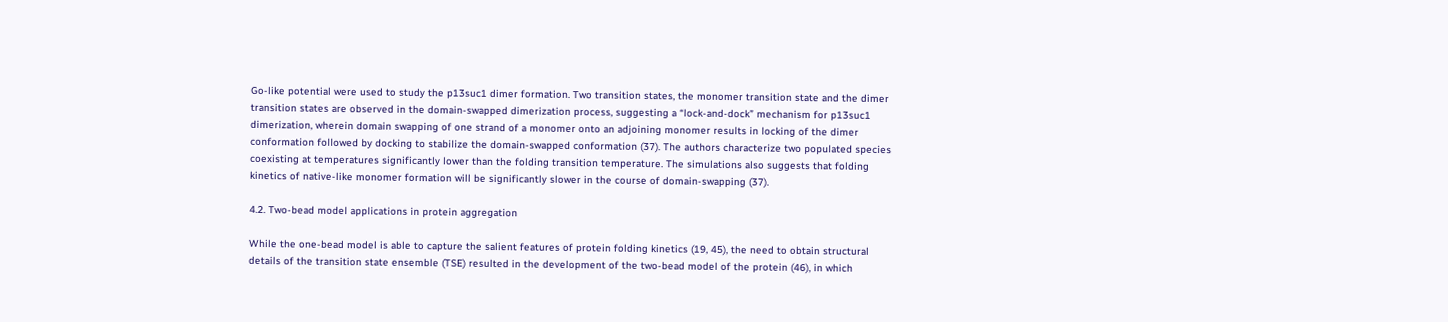Go-like potential were used to study the p13suc1 dimer formation. Two transition states, the monomer transition state and the dimer transition states are observed in the domain-swapped dimerization process, suggesting a “lock-and-dock” mechanism for p13suc1 dimerization, wherein domain swapping of one strand of a monomer onto an adjoining monomer results in locking of the dimer conformation followed by docking to stabilize the domain-swapped conformation (37). The authors characterize two populated species coexisting at temperatures significantly lower than the folding transition temperature. The simulations also suggests that folding kinetics of native-like monomer formation will be significantly slower in the course of domain-swapping (37).

4.2. Two-bead model applications in protein aggregation

While the one-bead model is able to capture the salient features of protein folding kinetics (19, 45), the need to obtain structural details of the transition state ensemble (TSE) resulted in the development of the two-bead model of the protein (46), in which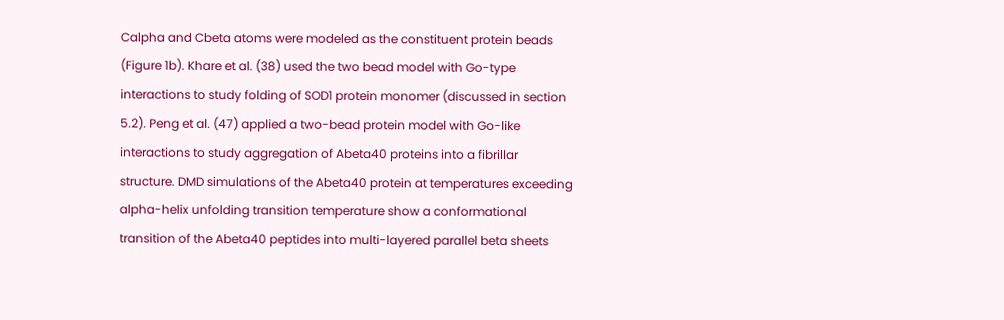Calpha and Cbeta atoms were modeled as the constituent protein beads (Figure 1b). Khare et al. (38) used the two bead model with Go-type interactions to study folding of SOD1 protein monomer (discussed in section 5.2). Peng et al. (47) applied a two-bead protein model with Go-like interactions to study aggregation of Abeta40 proteins into a fibrillar structure. DMD simulations of the Abeta40 protein at temperatures exceeding alpha-helix unfolding transition temperature show a conformational transition of the Abeta40 peptides into multi-layered parallel beta sheets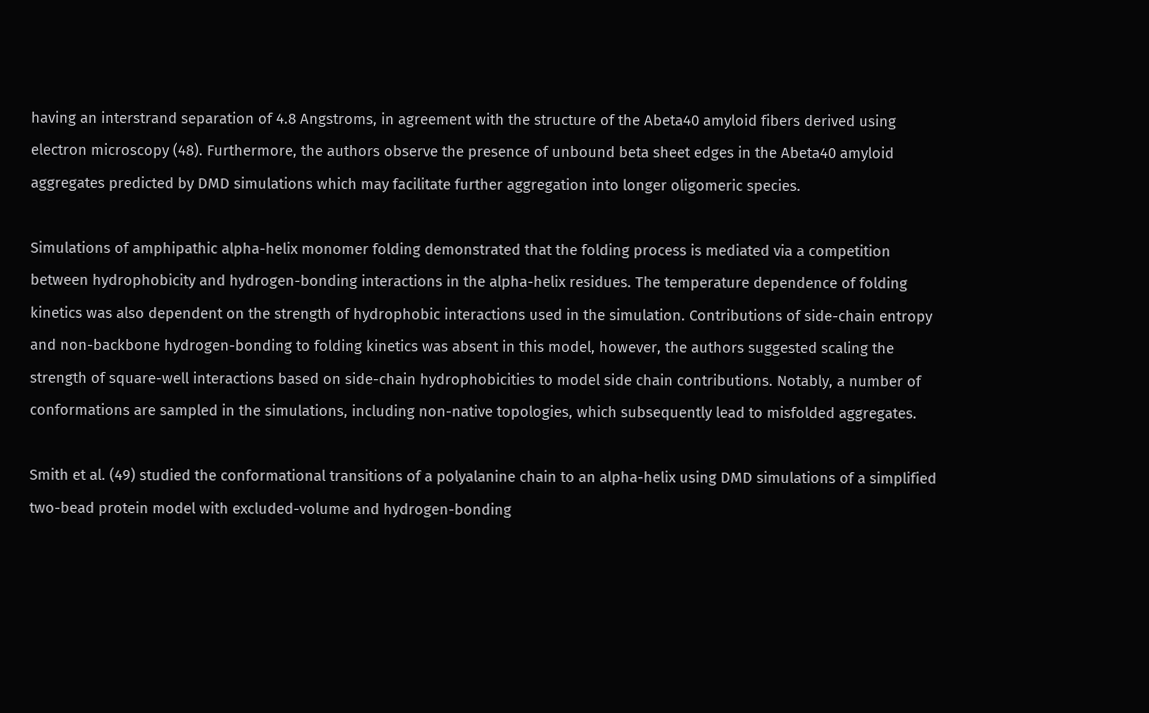having an interstrand separation of 4.8 Angstroms, in agreement with the structure of the Abeta40 amyloid fibers derived using electron microscopy (48). Furthermore, the authors observe the presence of unbound beta sheet edges in the Abeta40 amyloid aggregates predicted by DMD simulations which may facilitate further aggregation into longer oligomeric species.

Simulations of amphipathic alpha-helix monomer folding demonstrated that the folding process is mediated via a competition between hydrophobicity and hydrogen-bonding interactions in the alpha-helix residues. The temperature dependence of folding kinetics was also dependent on the strength of hydrophobic interactions used in the simulation. Contributions of side-chain entropy and non-backbone hydrogen-bonding to folding kinetics was absent in this model, however, the authors suggested scaling the strength of square-well interactions based on side-chain hydrophobicities to model side chain contributions. Notably, a number of conformations are sampled in the simulations, including non-native topologies, which subsequently lead to misfolded aggregates.

Smith et al. (49) studied the conformational transitions of a polyalanine chain to an alpha-helix using DMD simulations of a simplified two-bead protein model with excluded-volume and hydrogen-bonding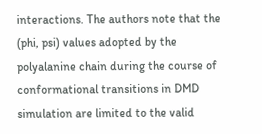interactions. The authors note that the (phi, psi) values adopted by the polyalanine chain during the course of conformational transitions in DMD simulation are limited to the valid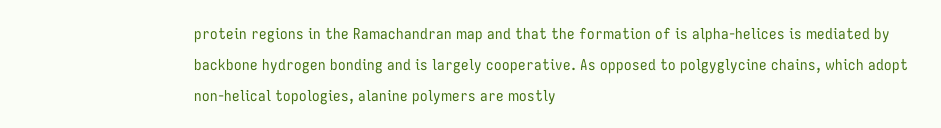protein regions in the Ramachandran map and that the formation of is alpha-helices is mediated by backbone hydrogen bonding and is largely cooperative. As opposed to polgyglycine chains, which adopt non-helical topologies, alanine polymers are mostly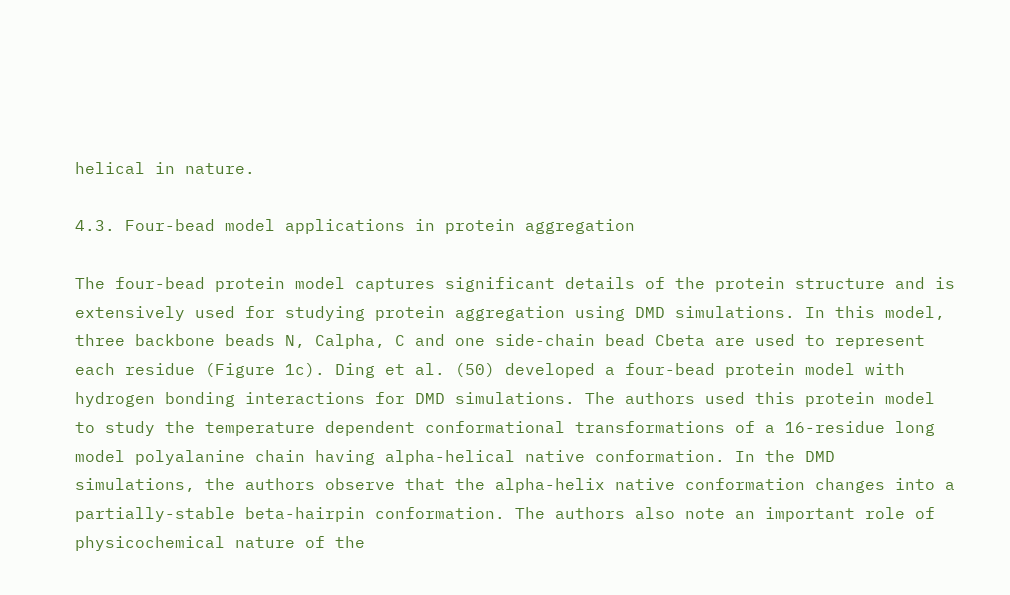helical in nature.

4.3. Four-bead model applications in protein aggregation

The four-bead protein model captures significant details of the protein structure and is extensively used for studying protein aggregation using DMD simulations. In this model, three backbone beads N, Calpha, C and one side-chain bead Cbeta are used to represent each residue (Figure 1c). Ding et al. (50) developed a four-bead protein model with hydrogen bonding interactions for DMD simulations. The authors used this protein model to study the temperature dependent conformational transformations of a 16-residue long model polyalanine chain having alpha-helical native conformation. In the DMD simulations, the authors observe that the alpha-helix native conformation changes into a partially-stable beta-hairpin conformation. The authors also note an important role of physicochemical nature of the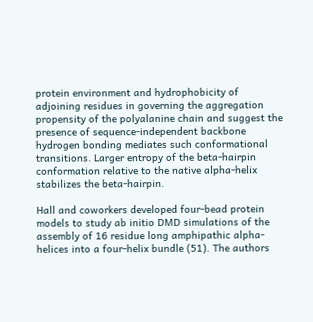protein environment and hydrophobicity of adjoining residues in governing the aggregation propensity of the polyalanine chain and suggest the presence of sequence-independent backbone hydrogen bonding mediates such conformational transitions. Larger entropy of the beta-hairpin conformation relative to the native alpha-helix stabilizes the beta-hairpin.

Hall and coworkers developed four-bead protein models to study ab initio DMD simulations of the assembly of 16 residue long amphipathic alpha-helices into a four-helix bundle (51). The authors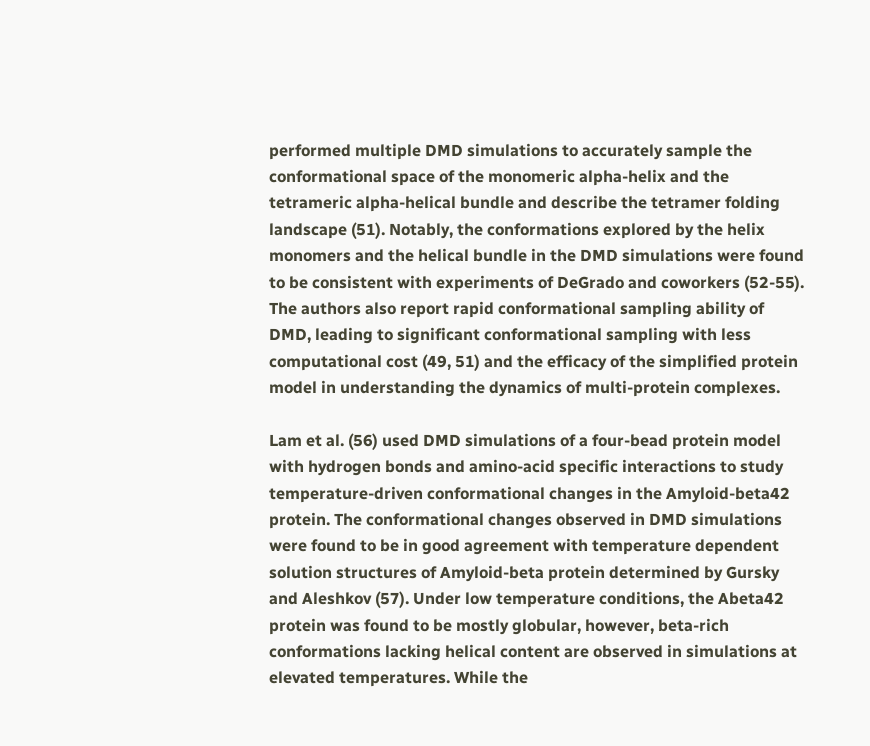performed multiple DMD simulations to accurately sample the conformational space of the monomeric alpha-helix and the tetrameric alpha-helical bundle and describe the tetramer folding landscape (51). Notably, the conformations explored by the helix monomers and the helical bundle in the DMD simulations were found to be consistent with experiments of DeGrado and coworkers (52-55). The authors also report rapid conformational sampling ability of DMD, leading to significant conformational sampling with less computational cost (49, 51) and the efficacy of the simplified protein model in understanding the dynamics of multi-protein complexes.

Lam et al. (56) used DMD simulations of a four-bead protein model with hydrogen bonds and amino-acid specific interactions to study temperature-driven conformational changes in the Amyloid-beta42 protein. The conformational changes observed in DMD simulations were found to be in good agreement with temperature dependent solution structures of Amyloid-beta protein determined by Gursky and Aleshkov (57). Under low temperature conditions, the Abeta42 protein was found to be mostly globular, however, beta-rich conformations lacking helical content are observed in simulations at elevated temperatures. While the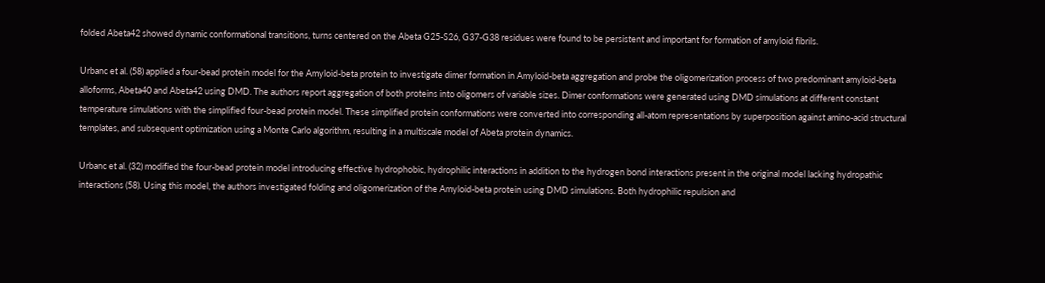folded Abeta42 showed dynamic conformational transitions, turns centered on the Abeta G25-S26, G37-G38 residues were found to be persistent and important for formation of amyloid fibrils.

Urbanc et al. (58) applied a four-bead protein model for the Amyloid-beta protein to investigate dimer formation in Amyloid-beta aggregation and probe the oligomerization process of two predominant amyloid-beta alloforms, Abeta40 and Abeta42 using DMD. The authors report aggregation of both proteins into oligomers of variable sizes. Dimer conformations were generated using DMD simulations at different constant temperature simulations with the simplified four-bead protein model. These simplified protein conformations were converted into corresponding all-atom representations by superposition against amino-acid structural templates, and subsequent optimization using a Monte Carlo algorithm, resulting in a multiscale model of Abeta protein dynamics.

Urbanc et al. (32) modified the four-bead protein model introducing effective hydrophobic, hydrophilic interactions in addition to the hydrogen bond interactions present in the original model lacking hydropathic interactions (58). Using this model, the authors investigated folding and oligomerization of the Amyloid-beta protein using DMD simulations. Both hydrophilic repulsion and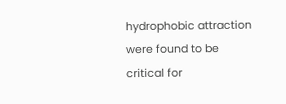hydrophobic attraction were found to be critical for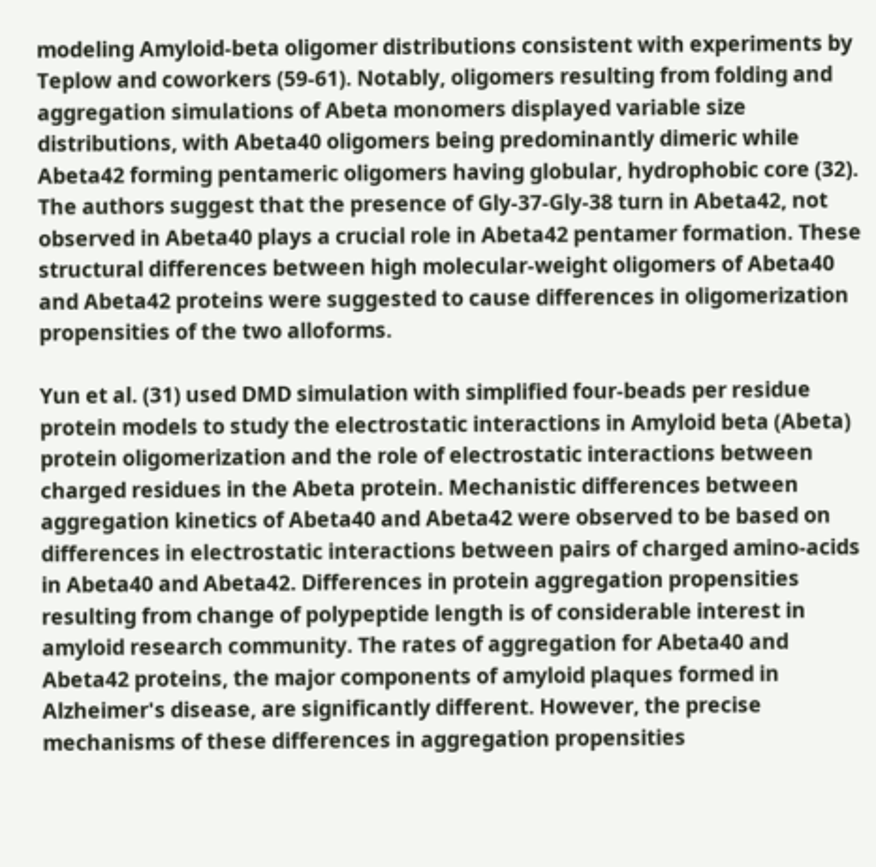modeling Amyloid-beta oligomer distributions consistent with experiments by Teplow and coworkers (59-61). Notably, oligomers resulting from folding and aggregation simulations of Abeta monomers displayed variable size distributions, with Abeta40 oligomers being predominantly dimeric while Abeta42 forming pentameric oligomers having globular, hydrophobic core (32). The authors suggest that the presence of Gly-37-Gly-38 turn in Abeta42, not observed in Abeta40 plays a crucial role in Abeta42 pentamer formation. These structural differences between high molecular-weight oligomers of Abeta40 and Abeta42 proteins were suggested to cause differences in oligomerization propensities of the two alloforms.

Yun et al. (31) used DMD simulation with simplified four-beads per residue protein models to study the electrostatic interactions in Amyloid beta (Abeta) protein oligomerization and the role of electrostatic interactions between charged residues in the Abeta protein. Mechanistic differences between aggregation kinetics of Abeta40 and Abeta42 were observed to be based on differences in electrostatic interactions between pairs of charged amino-acids in Abeta40 and Abeta42. Differences in protein aggregation propensities resulting from change of polypeptide length is of considerable interest in amyloid research community. The rates of aggregation for Abeta40 and Abeta42 proteins, the major components of amyloid plaques formed in Alzheimer's disease, are significantly different. However, the precise mechanisms of these differences in aggregation propensities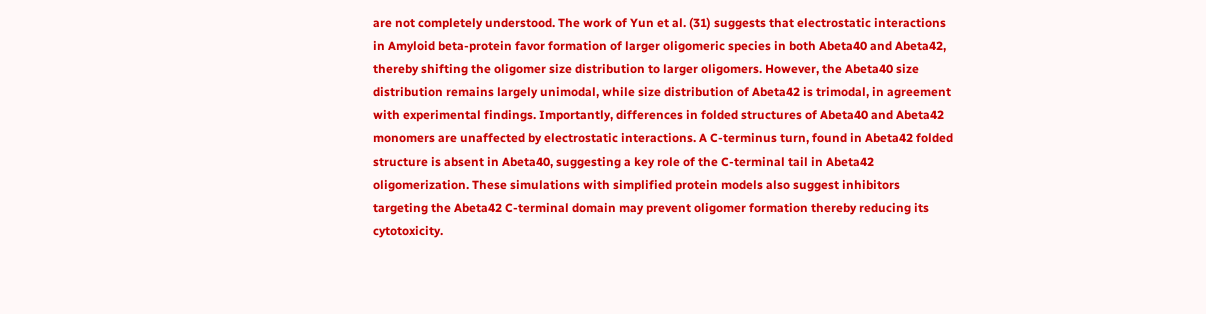are not completely understood. The work of Yun et al. (31) suggests that electrostatic interactions in Amyloid beta-protein favor formation of larger oligomeric species in both Abeta40 and Abeta42, thereby shifting the oligomer size distribution to larger oligomers. However, the Abeta40 size distribution remains largely unimodal, while size distribution of Abeta42 is trimodal, in agreement with experimental findings. Importantly, differences in folded structures of Abeta40 and Abeta42 monomers are unaffected by electrostatic interactions. A C-terminus turn, found in Abeta42 folded structure is absent in Abeta40, suggesting a key role of the C-terminal tail in Abeta42 oligomerization. These simulations with simplified protein models also suggest inhibitors targeting the Abeta42 C-terminal domain may prevent oligomer formation thereby reducing its cytotoxicity.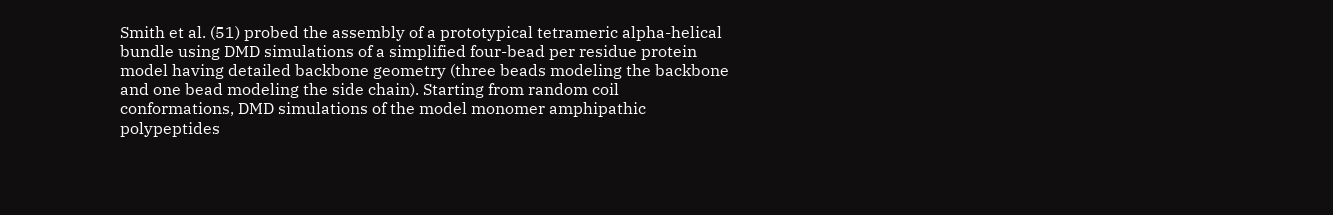Smith et al. (51) probed the assembly of a prototypical tetrameric alpha-helical bundle using DMD simulations of a simplified four-bead per residue protein model having detailed backbone geometry (three beads modeling the backbone and one bead modeling the side chain). Starting from random coil conformations, DMD simulations of the model monomer amphipathic polypeptides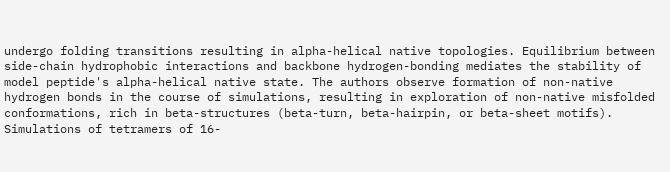undergo folding transitions resulting in alpha-helical native topologies. Equilibrium between side-chain hydrophobic interactions and backbone hydrogen-bonding mediates the stability of model peptide's alpha-helical native state. The authors observe formation of non-native hydrogen bonds in the course of simulations, resulting in exploration of non-native misfolded conformations, rich in beta-structures (beta-turn, beta-hairpin, or beta-sheet motifs). Simulations of tetramers of 16-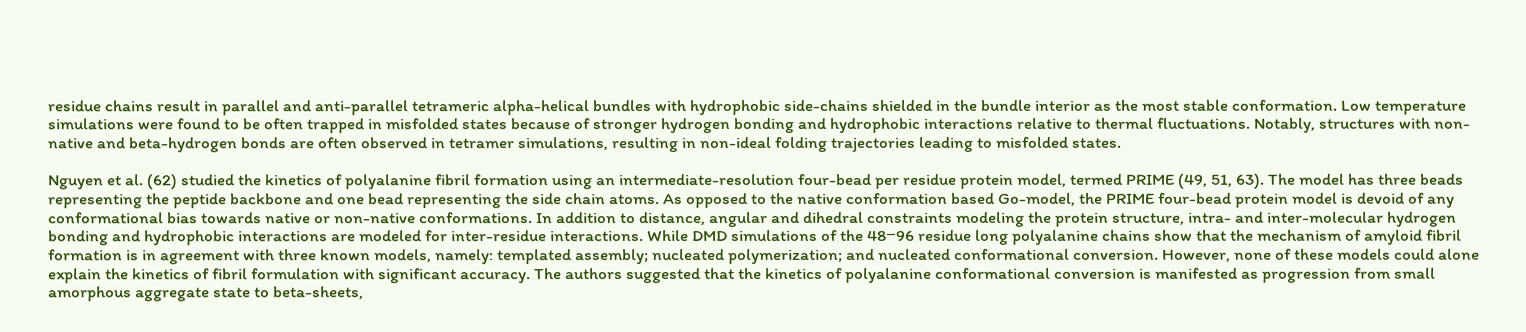residue chains result in parallel and anti-parallel tetrameric alpha-helical bundles with hydrophobic side-chains shielded in the bundle interior as the most stable conformation. Low temperature simulations were found to be often trapped in misfolded states because of stronger hydrogen bonding and hydrophobic interactions relative to thermal fluctuations. Notably, structures with non-native and beta-hydrogen bonds are often observed in tetramer simulations, resulting in non-ideal folding trajectories leading to misfolded states.

Nguyen et al. (62) studied the kinetics of polyalanine fibril formation using an intermediate-resolution four-bead per residue protein model, termed PRIME (49, 51, 63). The model has three beads representing the peptide backbone and one bead representing the side chain atoms. As opposed to the native conformation based Go-model, the PRIME four-bead protein model is devoid of any conformational bias towards native or non-native conformations. In addition to distance, angular and dihedral constraints modeling the protein structure, intra- and inter-molecular hydrogen bonding and hydrophobic interactions are modeled for inter-residue interactions. While DMD simulations of the 48−96 residue long polyalanine chains show that the mechanism of amyloid fibril formation is in agreement with three known models, namely: templated assembly; nucleated polymerization; and nucleated conformational conversion. However, none of these models could alone explain the kinetics of fibril formulation with significant accuracy. The authors suggested that the kinetics of polyalanine conformational conversion is manifested as progression from small amorphous aggregate state to beta-sheets,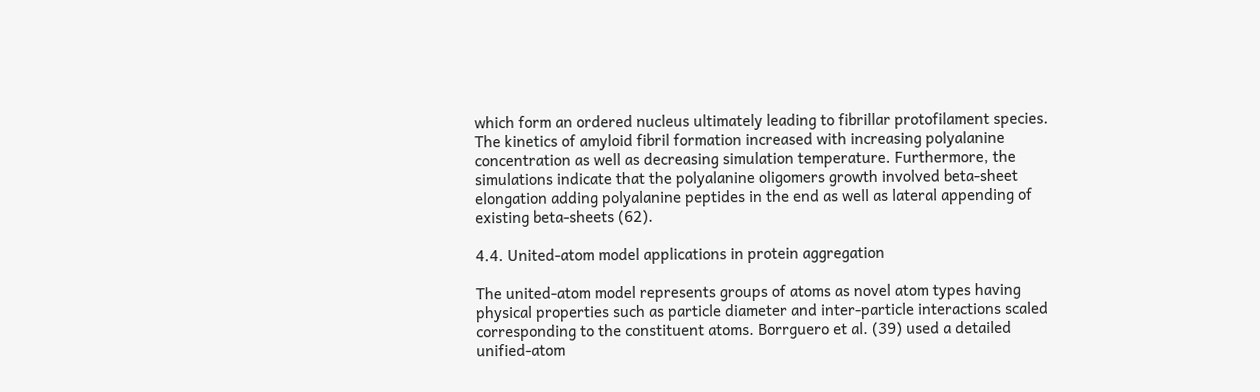which form an ordered nucleus ultimately leading to fibrillar protofilament species. The kinetics of amyloid fibril formation increased with increasing polyalanine concentration as well as decreasing simulation temperature. Furthermore, the simulations indicate that the polyalanine oligomers growth involved beta-sheet elongation adding polyalanine peptides in the end as well as lateral appending of existing beta-sheets (62).

4.4. United-atom model applications in protein aggregation

The united-atom model represents groups of atoms as novel atom types having physical properties such as particle diameter and inter-particle interactions scaled corresponding to the constituent atoms. Borrguero et al. (39) used a detailed unified-atom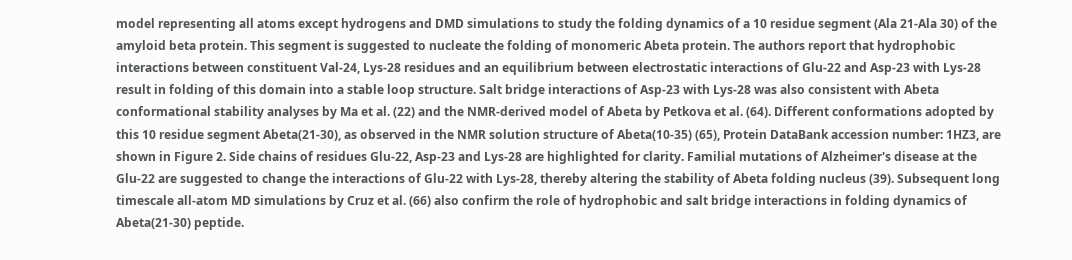model representing all atoms except hydrogens and DMD simulations to study the folding dynamics of a 10 residue segment (Ala 21-Ala 30) of the amyloid beta protein. This segment is suggested to nucleate the folding of monomeric Abeta protein. The authors report that hydrophobic interactions between constituent Val-24, Lys-28 residues and an equilibrium between electrostatic interactions of Glu-22 and Asp-23 with Lys-28 result in folding of this domain into a stable loop structure. Salt bridge interactions of Asp-23 with Lys-28 was also consistent with Abeta conformational stability analyses by Ma et al. (22) and the NMR-derived model of Abeta by Petkova et al. (64). Different conformations adopted by this 10 residue segment Abeta(21-30), as observed in the NMR solution structure of Abeta(10-35) (65), Protein DataBank accession number: 1HZ3, are shown in Figure 2. Side chains of residues Glu-22, Asp-23 and Lys-28 are highlighted for clarity. Familial mutations of Alzheimer's disease at the Glu-22 are suggested to change the interactions of Glu-22 with Lys-28, thereby altering the stability of Abeta folding nucleus (39). Subsequent long timescale all-atom MD simulations by Cruz et al. (66) also confirm the role of hydrophobic and salt bridge interactions in folding dynamics of Abeta(21-30) peptide.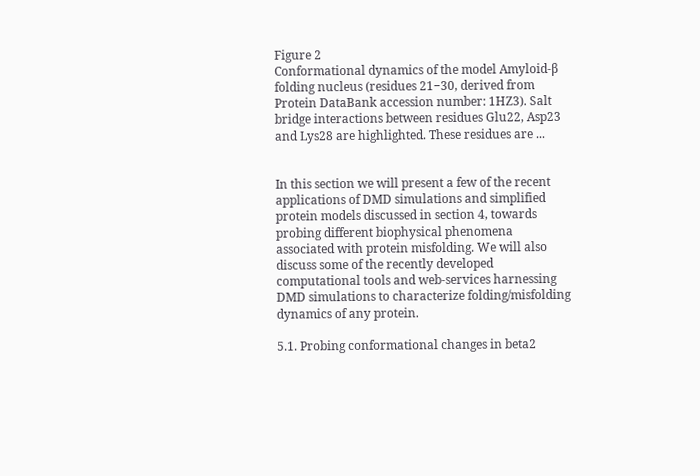Figure 2
Conformational dynamics of the model Amyloid-β folding nucleus (residues 21−30, derived from Protein DataBank accession number: 1HZ3). Salt bridge interactions between residues Glu22, Asp23 and Lys28 are highlighted. These residues are ...


In this section we will present a few of the recent applications of DMD simulations and simplified protein models discussed in section 4, towards probing different biophysical phenomena associated with protein misfolding. We will also discuss some of the recently developed computational tools and web-services harnessing DMD simulations to characterize folding/misfolding dynamics of any protein.

5.1. Probing conformational changes in beta2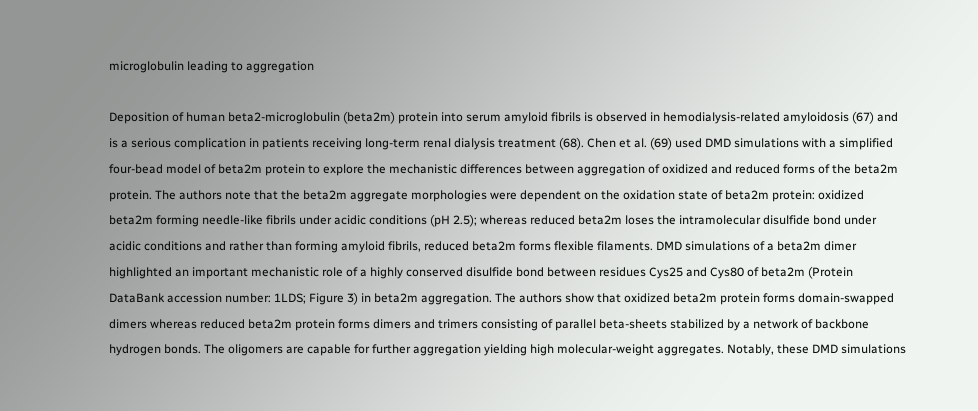microglobulin leading to aggregation

Deposition of human beta2-microglobulin (beta2m) protein into serum amyloid fibrils is observed in hemodialysis-related amyloidosis (67) and is a serious complication in patients receiving long-term renal dialysis treatment (68). Chen et al. (69) used DMD simulations with a simplified four-bead model of beta2m protein to explore the mechanistic differences between aggregation of oxidized and reduced forms of the beta2m protein. The authors note that the beta2m aggregate morphologies were dependent on the oxidation state of beta2m protein: oxidized beta2m forming needle-like fibrils under acidic conditions (pH 2.5); whereas reduced beta2m loses the intramolecular disulfide bond under acidic conditions and rather than forming amyloid fibrils, reduced beta2m forms flexible filaments. DMD simulations of a beta2m dimer highlighted an important mechanistic role of a highly conserved disulfide bond between residues Cys25 and Cys80 of beta2m (Protein DataBank accession number: 1LDS; Figure 3) in beta2m aggregation. The authors show that oxidized beta2m protein forms domain-swapped dimers whereas reduced beta2m protein forms dimers and trimers consisting of parallel beta-sheets stabilized by a network of backbone hydrogen bonds. The oligomers are capable for further aggregation yielding high molecular-weight aggregates. Notably, these DMD simulations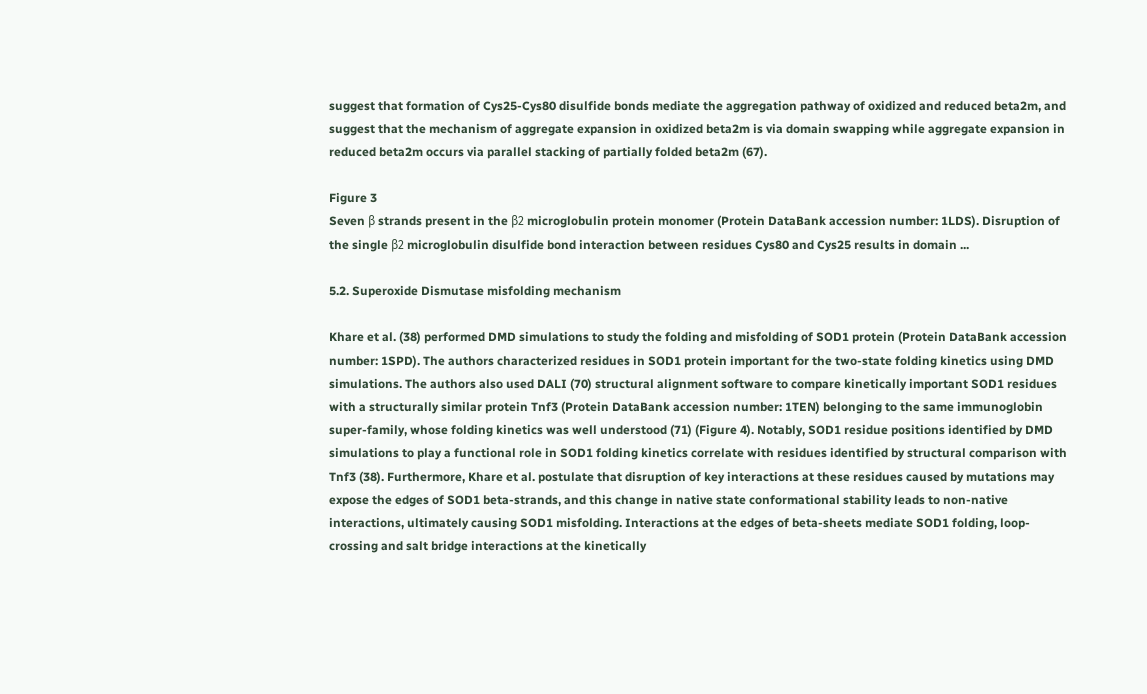suggest that formation of Cys25-Cys80 disulfide bonds mediate the aggregation pathway of oxidized and reduced beta2m, and suggest that the mechanism of aggregate expansion in oxidized beta2m is via domain swapping while aggregate expansion in reduced beta2m occurs via parallel stacking of partially folded beta2m (67).

Figure 3
Seven β strands present in the β2 microglobulin protein monomer (Protein DataBank accession number: 1LDS). Disruption of the single β2 microglobulin disulfide bond interaction between residues Cys80 and Cys25 results in domain ...

5.2. Superoxide Dismutase misfolding mechanism

Khare et al. (38) performed DMD simulations to study the folding and misfolding of SOD1 protein (Protein DataBank accession number: 1SPD). The authors characterized residues in SOD1 protein important for the two-state folding kinetics using DMD simulations. The authors also used DALI (70) structural alignment software to compare kinetically important SOD1 residues with a structurally similar protein Tnf3 (Protein DataBank accession number: 1TEN) belonging to the same immunoglobin super-family, whose folding kinetics was well understood (71) (Figure 4). Notably, SOD1 residue positions identified by DMD simulations to play a functional role in SOD1 folding kinetics correlate with residues identified by structural comparison with Tnf3 (38). Furthermore, Khare et al. postulate that disruption of key interactions at these residues caused by mutations may expose the edges of SOD1 beta-strands, and this change in native state conformational stability leads to non-native interactions, ultimately causing SOD1 misfolding. Interactions at the edges of beta-sheets mediate SOD1 folding, loop-crossing and salt bridge interactions at the kinetically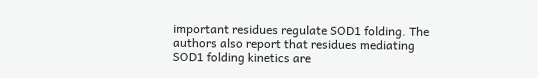important residues regulate SOD1 folding. The authors also report that residues mediating SOD1 folding kinetics are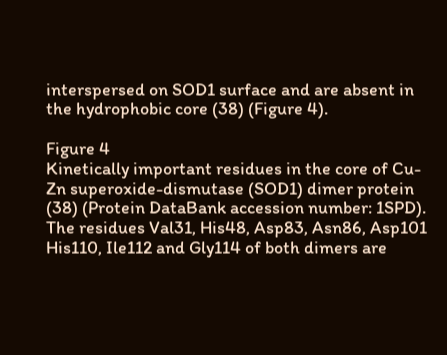interspersed on SOD1 surface and are absent in the hydrophobic core (38) (Figure 4).

Figure 4
Kinetically important residues in the core of Cu-Zn superoxide-dismutase (SOD1) dimer protein (38) (Protein DataBank accession number: 1SPD). The residues Val31, His48, Asp83, Asn86, Asp101 His110, Ile112 and Gly114 of both dimers are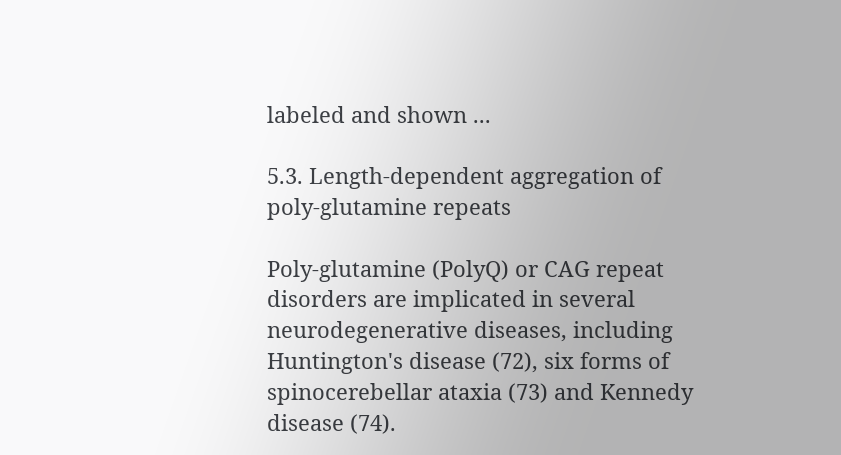labeled and shown ...

5.3. Length-dependent aggregation of poly-glutamine repeats

Poly-glutamine (PolyQ) or CAG repeat disorders are implicated in several neurodegenerative diseases, including Huntington's disease (72), six forms of spinocerebellar ataxia (73) and Kennedy disease (74).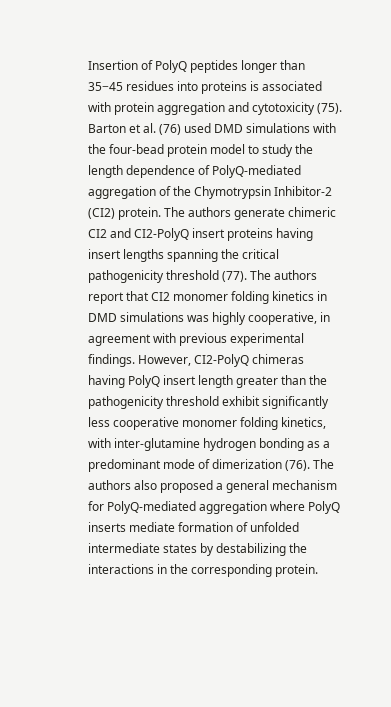Insertion of PolyQ peptides longer than 35−45 residues into proteins is associated with protein aggregation and cytotoxicity (75). Barton et al. (76) used DMD simulations with the four-bead protein model to study the length dependence of PolyQ-mediated aggregation of the Chymotrypsin Inhibitor-2 (CI2) protein. The authors generate chimeric CI2 and CI2-PolyQ insert proteins having insert lengths spanning the critical pathogenicity threshold (77). The authors report that CI2 monomer folding kinetics in DMD simulations was highly cooperative, in agreement with previous experimental findings. However, CI2-PolyQ chimeras having PolyQ insert length greater than the pathogenicity threshold exhibit significantly less cooperative monomer folding kinetics, with inter-glutamine hydrogen bonding as a predominant mode of dimerization (76). The authors also proposed a general mechanism for PolyQ-mediated aggregation where PolyQ inserts mediate formation of unfolded intermediate states by destabilizing the interactions in the corresponding protein.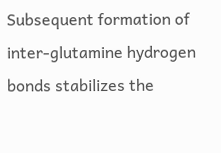Subsequent formation of inter-glutamine hydrogen bonds stabilizes the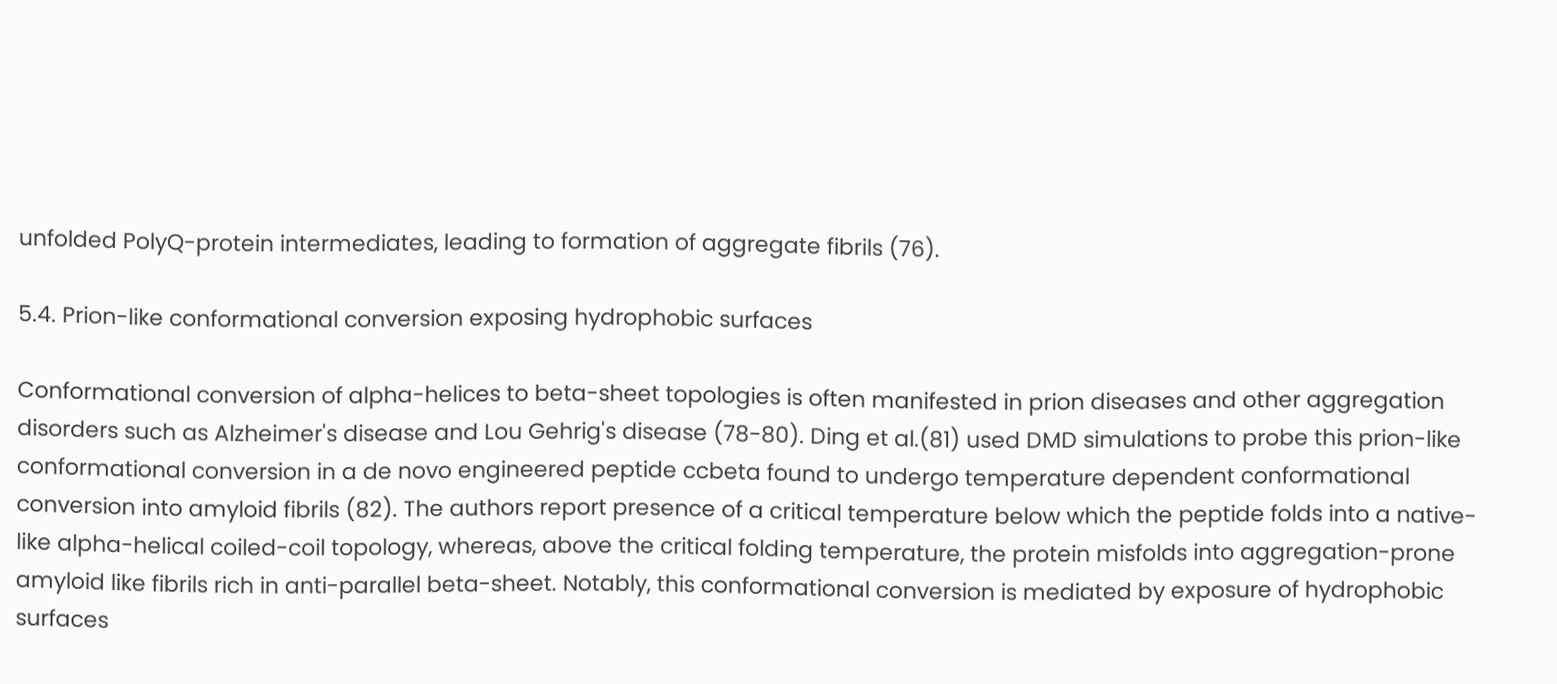unfolded PolyQ-protein intermediates, leading to formation of aggregate fibrils (76).

5.4. Prion-like conformational conversion exposing hydrophobic surfaces

Conformational conversion of alpha-helices to beta-sheet topologies is often manifested in prion diseases and other aggregation disorders such as Alzheimer's disease and Lou Gehrig's disease (78-80). Ding et al.(81) used DMD simulations to probe this prion-like conformational conversion in a de novo engineered peptide ccbeta found to undergo temperature dependent conformational conversion into amyloid fibrils (82). The authors report presence of a critical temperature below which the peptide folds into a native-like alpha-helical coiled-coil topology, whereas, above the critical folding temperature, the protein misfolds into aggregation-prone amyloid like fibrils rich in anti-parallel beta-sheet. Notably, this conformational conversion is mediated by exposure of hydrophobic surfaces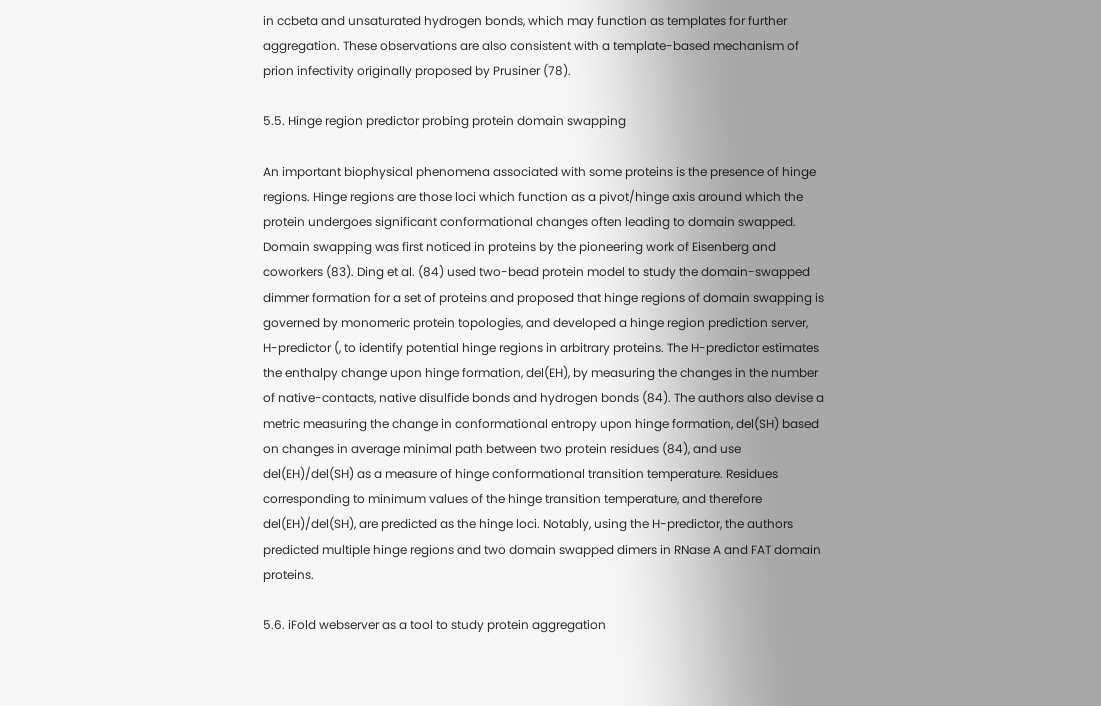in ccbeta and unsaturated hydrogen bonds, which may function as templates for further aggregation. These observations are also consistent with a template-based mechanism of prion infectivity originally proposed by Prusiner (78).

5.5. Hinge region predictor probing protein domain swapping

An important biophysical phenomena associated with some proteins is the presence of hinge regions. Hinge regions are those loci which function as a pivot/hinge axis around which the protein undergoes significant conformational changes often leading to domain swapped. Domain swapping was first noticed in proteins by the pioneering work of Eisenberg and coworkers (83). Ding et al. (84) used two-bead protein model to study the domain-swapped dimmer formation for a set of proteins and proposed that hinge regions of domain swapping is governed by monomeric protein topologies, and developed a hinge region prediction server, H-predictor (, to identify potential hinge regions in arbitrary proteins. The H-predictor estimates the enthalpy change upon hinge formation, del(EH), by measuring the changes in the number of native-contacts, native disulfide bonds and hydrogen bonds (84). The authors also devise a metric measuring the change in conformational entropy upon hinge formation, del(SH) based on changes in average minimal path between two protein residues (84), and use del(EH)/del(SH) as a measure of hinge conformational transition temperature. Residues corresponding to minimum values of the hinge transition temperature, and therefore del(EH)/del(SH), are predicted as the hinge loci. Notably, using the H-predictor, the authors predicted multiple hinge regions and two domain swapped dimers in RNase A and FAT domain proteins.

5.6. iFold webserver as a tool to study protein aggregation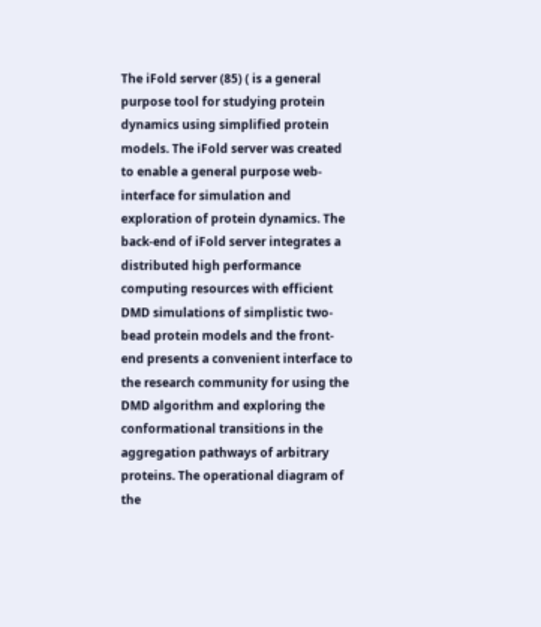The iFold server (85) ( is a general purpose tool for studying protein dynamics using simplified protein models. The iFold server was created to enable a general purpose web-interface for simulation and exploration of protein dynamics. The back-end of iFold server integrates a distributed high performance computing resources with efficient DMD simulations of simplistic two-bead protein models and the front-end presents a convenient interface to the research community for using the DMD algorithm and exploring the conformational transitions in the aggregation pathways of arbitrary proteins. The operational diagram of the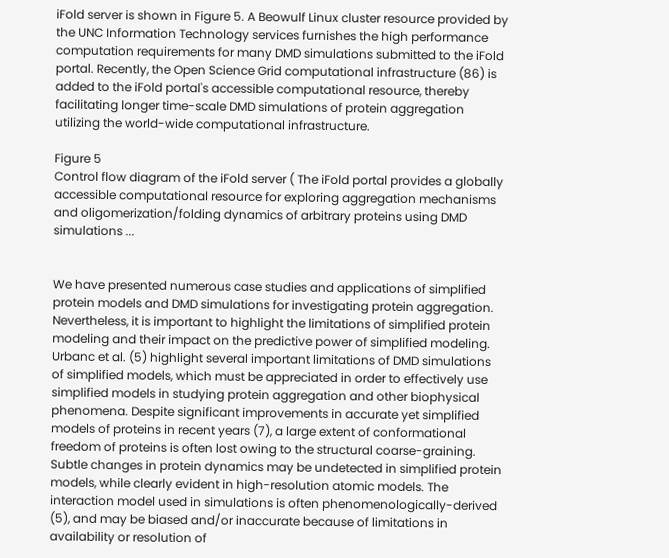iFold server is shown in Figure 5. A Beowulf Linux cluster resource provided by the UNC Information Technology services furnishes the high performance computation requirements for many DMD simulations submitted to the iFold portal. Recently, the Open Science Grid computational infrastructure (86) is added to the iFold portal's accessible computational resource, thereby facilitating longer time-scale DMD simulations of protein aggregation utilizing the world-wide computational infrastructure.

Figure 5
Control flow diagram of the iFold server ( The iFold portal provides a globally accessible computational resource for exploring aggregation mechanisms and oligomerization/folding dynamics of arbitrary proteins using DMD simulations ...


We have presented numerous case studies and applications of simplified protein models and DMD simulations for investigating protein aggregation. Nevertheless, it is important to highlight the limitations of simplified protein modeling and their impact on the predictive power of simplified modeling. Urbanc et al. (5) highlight several important limitations of DMD simulations of simplified models, which must be appreciated in order to effectively use simplified models in studying protein aggregation and other biophysical phenomena. Despite significant improvements in accurate yet simplified models of proteins in recent years (7), a large extent of conformational freedom of proteins is often lost owing to the structural coarse-graining. Subtle changes in protein dynamics may be undetected in simplified protein models, while clearly evident in high-resolution atomic models. The interaction model used in simulations is often phenomenologically-derived (5), and may be biased and/or inaccurate because of limitations in availability or resolution of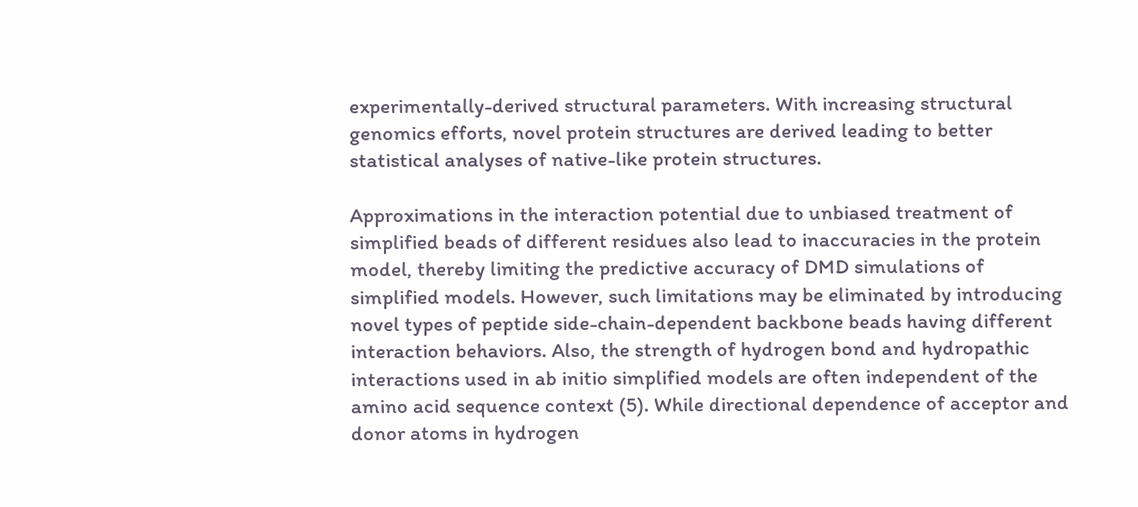experimentally-derived structural parameters. With increasing structural genomics efforts, novel protein structures are derived leading to better statistical analyses of native-like protein structures.

Approximations in the interaction potential due to unbiased treatment of simplified beads of different residues also lead to inaccuracies in the protein model, thereby limiting the predictive accuracy of DMD simulations of simplified models. However, such limitations may be eliminated by introducing novel types of peptide side-chain-dependent backbone beads having different interaction behaviors. Also, the strength of hydrogen bond and hydropathic interactions used in ab initio simplified models are often independent of the amino acid sequence context (5). While directional dependence of acceptor and donor atoms in hydrogen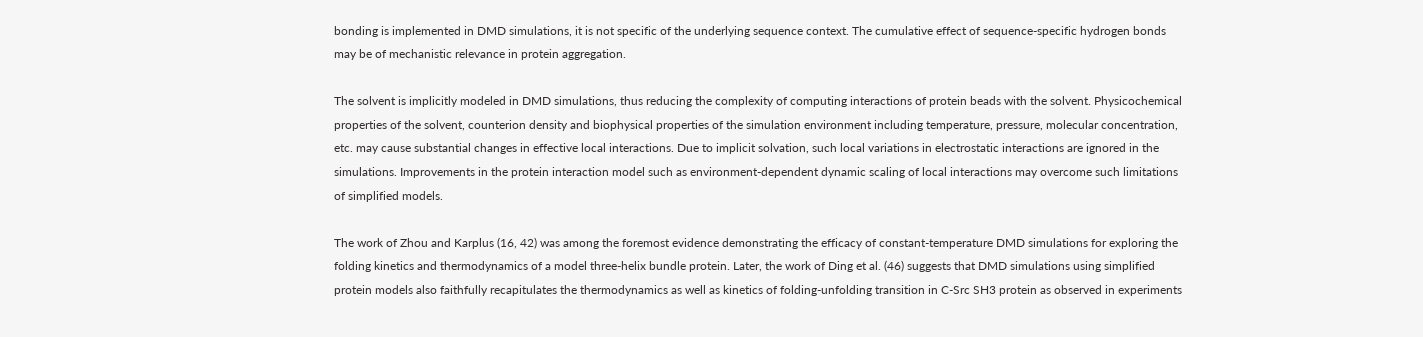bonding is implemented in DMD simulations, it is not specific of the underlying sequence context. The cumulative effect of sequence-specific hydrogen bonds may be of mechanistic relevance in protein aggregation.

The solvent is implicitly modeled in DMD simulations, thus reducing the complexity of computing interactions of protein beads with the solvent. Physicochemical properties of the solvent, counterion density and biophysical properties of the simulation environment including temperature, pressure, molecular concentration, etc. may cause substantial changes in effective local interactions. Due to implicit solvation, such local variations in electrostatic interactions are ignored in the simulations. Improvements in the protein interaction model such as environment-dependent dynamic scaling of local interactions may overcome such limitations of simplified models.

The work of Zhou and Karplus (16, 42) was among the foremost evidence demonstrating the efficacy of constant-temperature DMD simulations for exploring the folding kinetics and thermodynamics of a model three-helix bundle protein. Later, the work of Ding et al. (46) suggests that DMD simulations using simplified protein models also faithfully recapitulates the thermodynamics as well as kinetics of folding-unfolding transition in C-Src SH3 protein as observed in experiments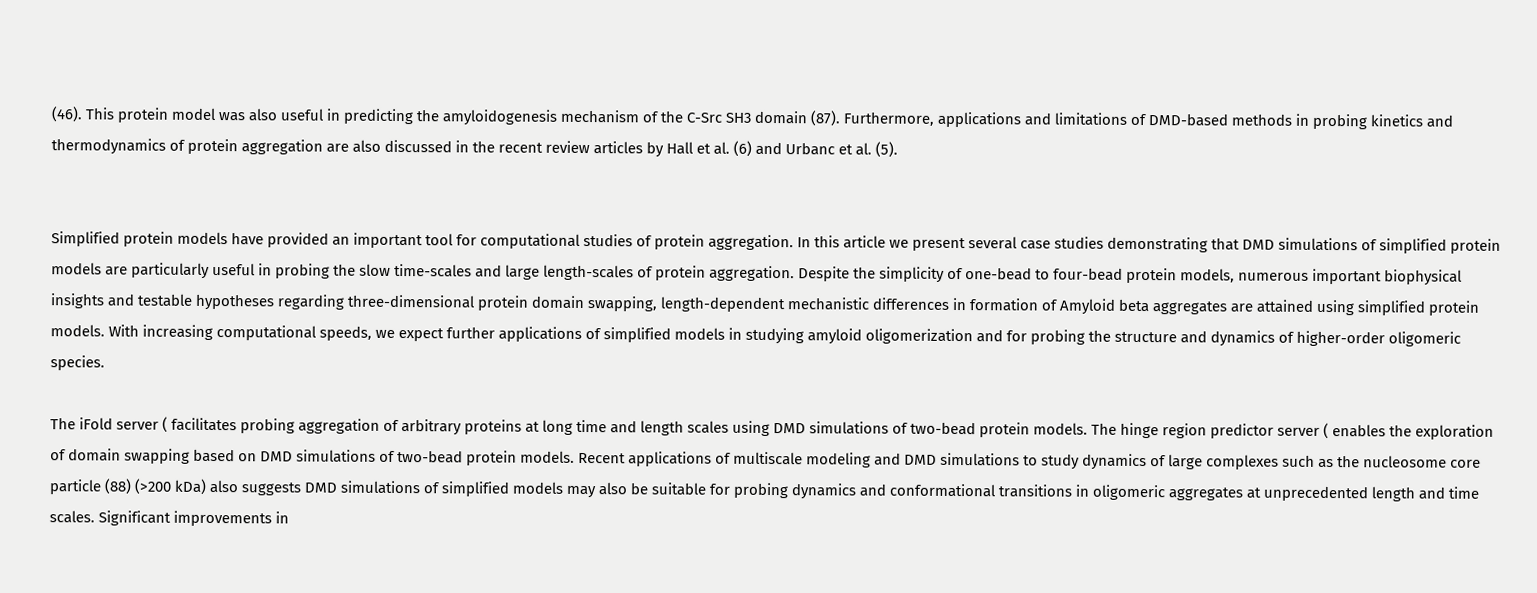(46). This protein model was also useful in predicting the amyloidogenesis mechanism of the C-Src SH3 domain (87). Furthermore, applications and limitations of DMD-based methods in probing kinetics and thermodynamics of protein aggregation are also discussed in the recent review articles by Hall et al. (6) and Urbanc et al. (5).


Simplified protein models have provided an important tool for computational studies of protein aggregation. In this article we present several case studies demonstrating that DMD simulations of simplified protein models are particularly useful in probing the slow time-scales and large length-scales of protein aggregation. Despite the simplicity of one-bead to four-bead protein models, numerous important biophysical insights and testable hypotheses regarding three-dimensional protein domain swapping, length-dependent mechanistic differences in formation of Amyloid beta aggregates are attained using simplified protein models. With increasing computational speeds, we expect further applications of simplified models in studying amyloid oligomerization and for probing the structure and dynamics of higher-order oligomeric species.

The iFold server ( facilitates probing aggregation of arbitrary proteins at long time and length scales using DMD simulations of two-bead protein models. The hinge region predictor server ( enables the exploration of domain swapping based on DMD simulations of two-bead protein models. Recent applications of multiscale modeling and DMD simulations to study dynamics of large complexes such as the nucleosome core particle (88) (>200 kDa) also suggests DMD simulations of simplified models may also be suitable for probing dynamics and conformational transitions in oligomeric aggregates at unprecedented length and time scales. Significant improvements in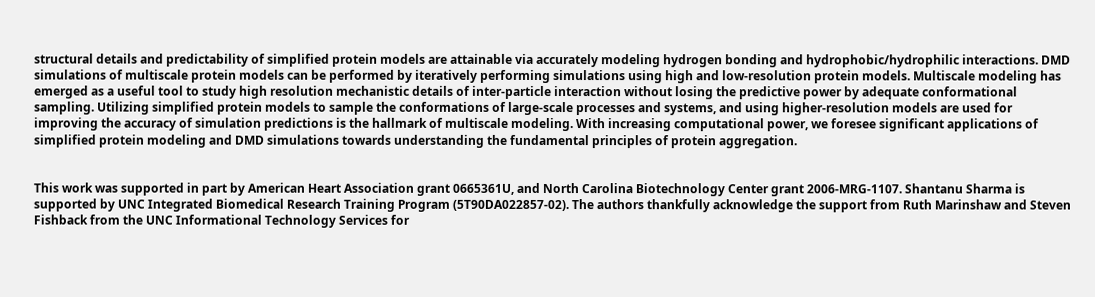structural details and predictability of simplified protein models are attainable via accurately modeling hydrogen bonding and hydrophobic/hydrophilic interactions. DMD simulations of multiscale protein models can be performed by iteratively performing simulations using high and low-resolution protein models. Multiscale modeling has emerged as a useful tool to study high resolution mechanistic details of inter-particle interaction without losing the predictive power by adequate conformational sampling. Utilizing simplified protein models to sample the conformations of large-scale processes and systems, and using higher-resolution models are used for improving the accuracy of simulation predictions is the hallmark of multiscale modeling. With increasing computational power, we foresee significant applications of simplified protein modeling and DMD simulations towards understanding the fundamental principles of protein aggregation.


This work was supported in part by American Heart Association grant 0665361U, and North Carolina Biotechnology Center grant 2006-MRG-1107. Shantanu Sharma is supported by UNC Integrated Biomedical Research Training Program (5T90DA022857-02). The authors thankfully acknowledge the support from Ruth Marinshaw and Steven Fishback from the UNC Informational Technology Services for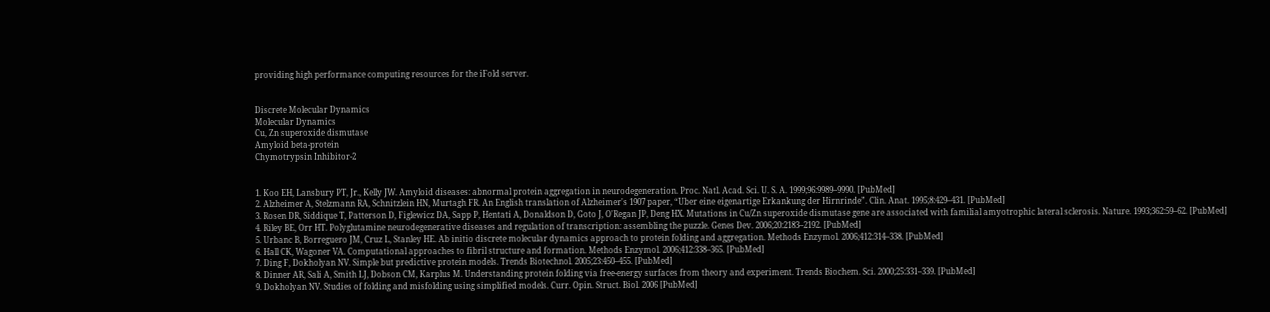providing high performance computing resources for the iFold server.


Discrete Molecular Dynamics
Molecular Dynamics
Cu, Zn superoxide dismutase
Amyloid beta-protein
Chymotrypsin Inhibitor-2


1. Koo EH, Lansbury PT, Jr., Kelly JW. Amyloid diseases: abnormal protein aggregation in neurodegeneration. Proc. Natl. Acad. Sci. U. S. A. 1999;96:9989–9990. [PubMed]
2. Alzheimer A, Stelzmann RA, Schnitzlein HN, Murtagh FR. An English translation of Alzheimer's 1907 paper, “Uber eine eigenartige Erkankung der Hirnrinde”. Clin. Anat. 1995;8:429–431. [PubMed]
3. Rosen DR, Siddique T, Patterson D, Figlewicz DA, Sapp P, Hentati A, Donaldson D, Goto J, O'Regan JP, Deng HX. Mutations in Cu/Zn superoxide dismutase gene are associated with familial amyotrophic lateral sclerosis. Nature. 1993;362:59–62. [PubMed]
4. Riley BE, Orr HT. Polyglutamine neurodegenerative diseases and regulation of transcription: assembling the puzzle. Genes Dev. 2006;20:2183–2192. [PubMed]
5. Urbanc B, Borreguero JM, Cruz L, Stanley HE. Ab initio discrete molecular dynamics approach to protein folding and aggregation. Methods Enzymol. 2006;412:314–338. [PubMed]
6. Hall CK, Wagoner VA. Computational approaches to fibril structure and formation. Methods Enzymol. 2006;412:338–365. [PubMed]
7. Ding F, Dokholyan NV. Simple but predictive protein models. Trends Biotechnol. 2005;23:450–455. [PubMed]
8. Dinner AR, Sali A, Smith LJ, Dobson CM, Karplus M. Understanding protein folding via free-energy surfaces from theory and experiment. Trends Biochem. Sci. 2000;25:331–339. [PubMed]
9. Dokholyan NV. Studies of folding and misfolding using simplified models. Curr. Opin. Struct. Biol. 2006 [PubMed]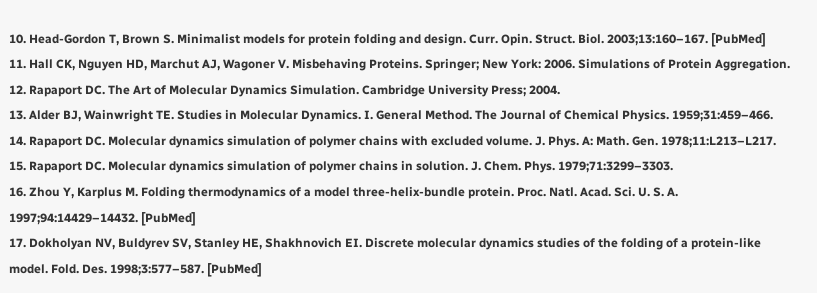10. Head-Gordon T, Brown S. Minimalist models for protein folding and design. Curr. Opin. Struct. Biol. 2003;13:160–167. [PubMed]
11. Hall CK, Nguyen HD, Marchut AJ, Wagoner V. Misbehaving Proteins. Springer; New York: 2006. Simulations of Protein Aggregation.
12. Rapaport DC. The Art of Molecular Dynamics Simulation. Cambridge University Press; 2004.
13. Alder BJ, Wainwright TE. Studies in Molecular Dynamics. I. General Method. The Journal of Chemical Physics. 1959;31:459–466.
14. Rapaport DC. Molecular dynamics simulation of polymer chains with excluded volume. J. Phys. A: Math. Gen. 1978;11:L213–L217.
15. Rapaport DC. Molecular dynamics simulation of polymer chains in solution. J. Chem. Phys. 1979;71:3299–3303.
16. Zhou Y, Karplus M. Folding thermodynamics of a model three-helix-bundle protein. Proc. Natl. Acad. Sci. U. S. A. 1997;94:14429–14432. [PubMed]
17. Dokholyan NV, Buldyrev SV, Stanley HE, Shakhnovich EI. Discrete molecular dynamics studies of the folding of a protein-like model. Fold. Des. 1998;3:577–587. [PubMed]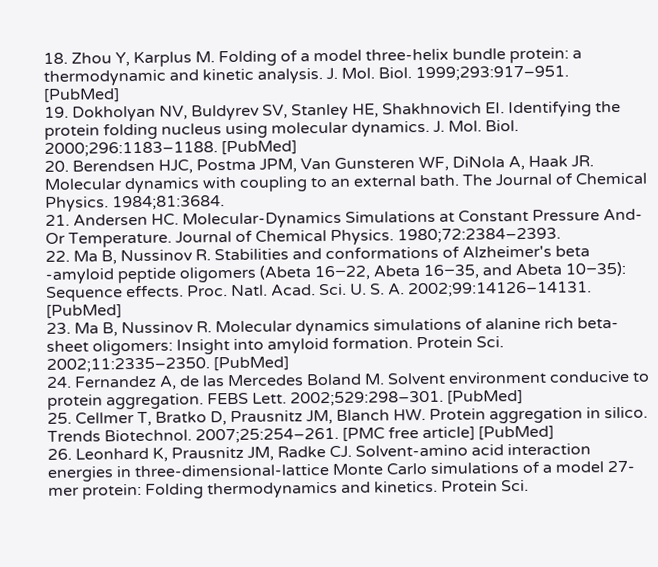18. Zhou Y, Karplus M. Folding of a model three-helix bundle protein: a thermodynamic and kinetic analysis. J. Mol. Biol. 1999;293:917–951. [PubMed]
19. Dokholyan NV, Buldyrev SV, Stanley HE, Shakhnovich EI. Identifying the protein folding nucleus using molecular dynamics. J. Mol. Biol. 2000;296:1183–1188. [PubMed]
20. Berendsen HJC, Postma JPM, Van Gunsteren WF, DiNola A, Haak JR. Molecular dynamics with coupling to an external bath. The Journal of Chemical Physics. 1984;81:3684.
21. Andersen HC. Molecular-Dynamics Simulations at Constant Pressure And-Or Temperature. Journal of Chemical Physics. 1980;72:2384–2393.
22. Ma B, Nussinov R. Stabilities and conformations of Alzheimer's beta -amyloid peptide oligomers (Abeta 16−22, Abeta 16−35, and Abeta 10−35): Sequence effects. Proc. Natl. Acad. Sci. U. S. A. 2002;99:14126–14131. [PubMed]
23. Ma B, Nussinov R. Molecular dynamics simulations of alanine rich beta-sheet oligomers: Insight into amyloid formation. Protein Sci. 2002;11:2335–2350. [PubMed]
24. Fernandez A, de las Mercedes Boland M. Solvent environment conducive to protein aggregation. FEBS Lett. 2002;529:298–301. [PubMed]
25. Cellmer T, Bratko D, Prausnitz JM, Blanch HW. Protein aggregation in silico. Trends Biotechnol. 2007;25:254–261. [PMC free article] [PubMed]
26. Leonhard K, Prausnitz JM, Radke CJ. Solvent-amino acid interaction energies in three-dimensional-lattice Monte Carlo simulations of a model 27-mer protein: Folding thermodynamics and kinetics. Protein Sci.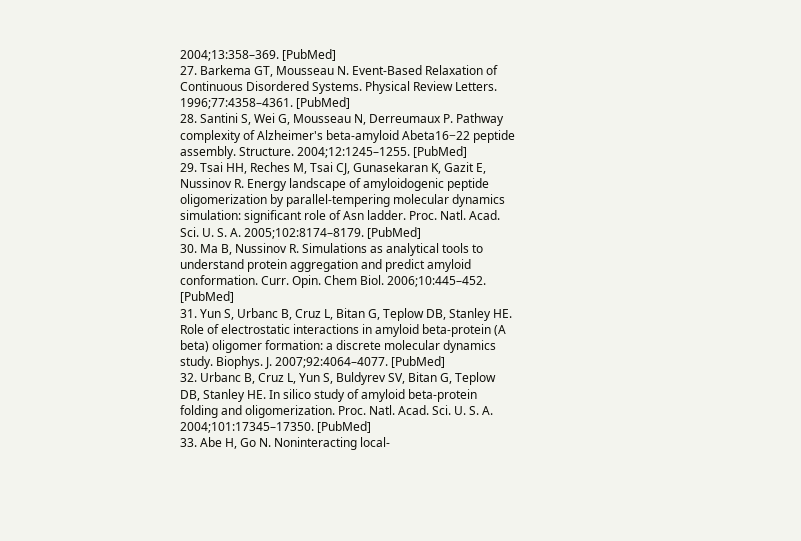2004;13:358–369. [PubMed]
27. Barkema GT, Mousseau N. Event-Based Relaxation of Continuous Disordered Systems. Physical Review Letters. 1996;77:4358–4361. [PubMed]
28. Santini S, Wei G, Mousseau N, Derreumaux P. Pathway complexity of Alzheimer's beta-amyloid Abeta16−22 peptide assembly. Structure. 2004;12:1245–1255. [PubMed]
29. Tsai HH, Reches M, Tsai CJ, Gunasekaran K, Gazit E, Nussinov R. Energy landscape of amyloidogenic peptide oligomerization by parallel-tempering molecular dynamics simulation: significant role of Asn ladder. Proc. Natl. Acad. Sci. U. S. A. 2005;102:8174–8179. [PubMed]
30. Ma B, Nussinov R. Simulations as analytical tools to understand protein aggregation and predict amyloid conformation. Curr. Opin. Chem Biol. 2006;10:445–452. [PubMed]
31. Yun S, Urbanc B, Cruz L, Bitan G, Teplow DB, Stanley HE. Role of electrostatic interactions in amyloid beta-protein (A beta) oligomer formation: a discrete molecular dynamics study. Biophys. J. 2007;92:4064–4077. [PubMed]
32. Urbanc B, Cruz L, Yun S, Buldyrev SV, Bitan G, Teplow DB, Stanley HE. In silico study of amyloid beta-protein folding and oligomerization. Proc. Natl. Acad. Sci. U. S. A. 2004;101:17345–17350. [PubMed]
33. Abe H, Go N. Noninteracting local-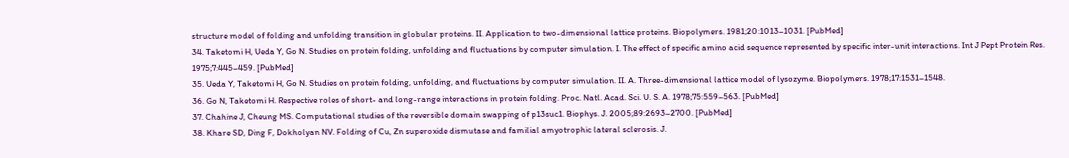structure model of folding and unfolding transition in globular proteins. II. Application to two-dimensional lattice proteins. Biopolymers. 1981;20:1013–1031. [PubMed]
34. Taketomi H, Ueda Y, Go N. Studies on protein folding, unfolding and fluctuations by computer simulation. I. The effect of specific amino acid sequence represented by specific inter-unit interactions. Int J Pept Protein Res. 1975;7:445–459. [PubMed]
35. Ueda Y, Taketomi H, Go N. Studies on protein folding, unfolding, and fluctuations by computer simulation. II. A. Three-dimensional lattice model of lysozyme. Biopolymers. 1978;17:1531–1548.
36. Go N, Taketomi H. Respective roles of short- and long-range interactions in protein folding. Proc. Natl. Acad. Sci. U. S. A. 1978;75:559–563. [PubMed]
37. Chahine J, Cheung MS. Computational studies of the reversible domain swapping of p13suc1. Biophys. J. 2005;89:2693–2700. [PubMed]
38. Khare SD, Ding F, Dokholyan NV. Folding of Cu, Zn superoxide dismutase and familial amyotrophic lateral sclerosis. J.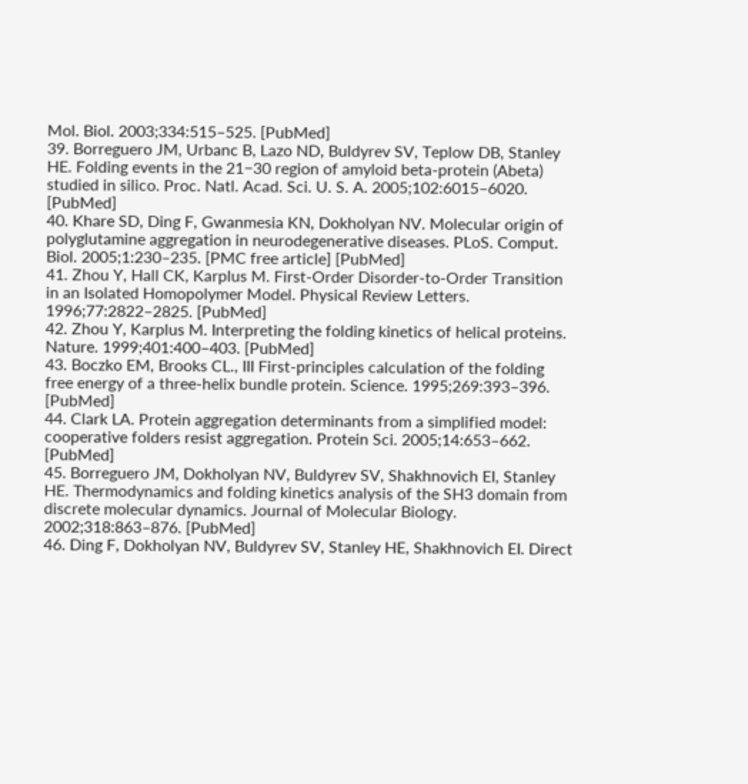Mol. Biol. 2003;334:515–525. [PubMed]
39. Borreguero JM, Urbanc B, Lazo ND, Buldyrev SV, Teplow DB, Stanley HE. Folding events in the 21−30 region of amyloid beta-protein (Abeta) studied in silico. Proc. Natl. Acad. Sci. U. S. A. 2005;102:6015–6020. [PubMed]
40. Khare SD, Ding F, Gwanmesia KN, Dokholyan NV. Molecular origin of polyglutamine aggregation in neurodegenerative diseases. PLoS. Comput. Biol. 2005;1:230–235. [PMC free article] [PubMed]
41. Zhou Y, Hall CK, Karplus M. First-Order Disorder-to-Order Transition in an Isolated Homopolymer Model. Physical Review Letters. 1996;77:2822–2825. [PubMed]
42. Zhou Y, Karplus M. Interpreting the folding kinetics of helical proteins. Nature. 1999;401:400–403. [PubMed]
43. Boczko EM, Brooks CL., III First-principles calculation of the folding free energy of a three-helix bundle protein. Science. 1995;269:393–396. [PubMed]
44. Clark LA. Protein aggregation determinants from a simplified model: cooperative folders resist aggregation. Protein Sci. 2005;14:653–662. [PubMed]
45. Borreguero JM, Dokholyan NV, Buldyrev SV, Shakhnovich EI, Stanley HE. Thermodynamics and folding kinetics analysis of the SH3 domain from discrete molecular dynamics. Journal of Molecular Biology. 2002;318:863–876. [PubMed]
46. Ding F, Dokholyan NV, Buldyrev SV, Stanley HE, Shakhnovich EI. Direct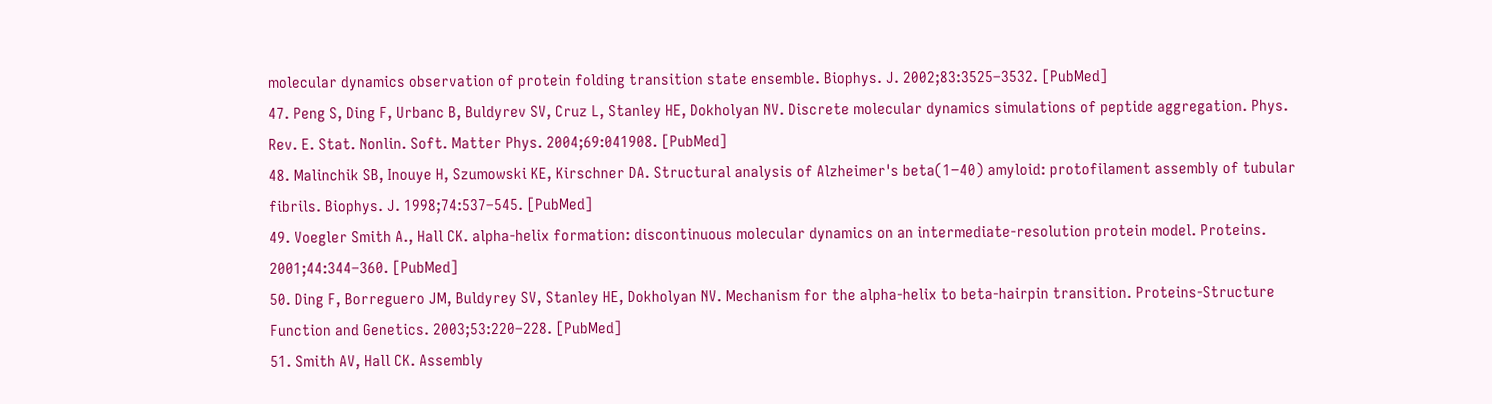molecular dynamics observation of protein folding transition state ensemble. Biophys. J. 2002;83:3525–3532. [PubMed]
47. Peng S, Ding F, Urbanc B, Buldyrev SV, Cruz L, Stanley HE, Dokholyan NV. Discrete molecular dynamics simulations of peptide aggregation. Phys. Rev. E. Stat. Nonlin. Soft. Matter Phys. 2004;69:041908. [PubMed]
48. Malinchik SB, Inouye H, Szumowski KE, Kirschner DA. Structural analysis of Alzheimer's beta(1−40) amyloid: protofilament assembly of tubular fibrils. Biophys. J. 1998;74:537–545. [PubMed]
49. Voegler Smith A., Hall CK. alpha-helix formation: discontinuous molecular dynamics on an intermediate-resolution protein model. Proteins. 2001;44:344–360. [PubMed]
50. Ding F, Borreguero JM, Buldyrey SV, Stanley HE, Dokholyan NV. Mechanism for the alpha-helix to beta-hairpin transition. Proteins-Structure Function and Genetics. 2003;53:220–228. [PubMed]
51. Smith AV, Hall CK. Assembly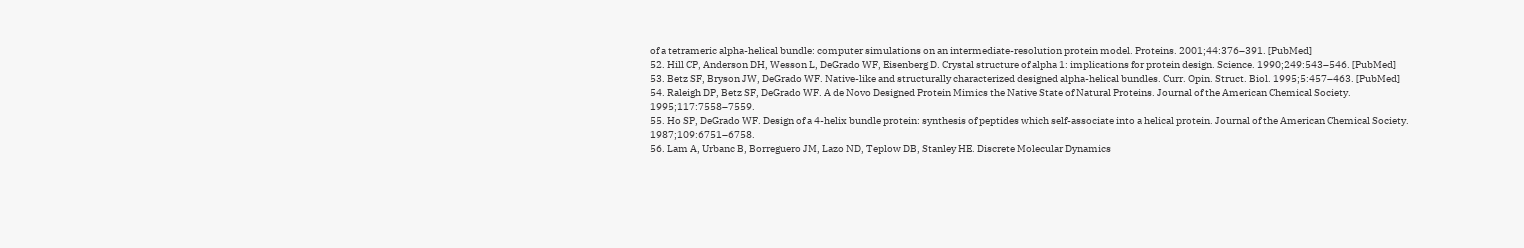of a tetrameric alpha-helical bundle: computer simulations on an intermediate-resolution protein model. Proteins. 2001;44:376–391. [PubMed]
52. Hill CP, Anderson DH, Wesson L, DeGrado WF, Eisenberg D. Crystal structure of alpha 1: implications for protein design. Science. 1990;249:543–546. [PubMed]
53. Betz SF, Bryson JW, DeGrado WF. Native-like and structurally characterized designed alpha-helical bundles. Curr. Opin. Struct. Biol. 1995;5:457–463. [PubMed]
54. Raleigh DP, Betz SF, DeGrado WF. A de Novo Designed Protein Mimics the Native State of Natural Proteins. Journal of the American Chemical Society. 1995;117:7558–7559.
55. Ho SP, DeGrado WF. Design of a 4-helix bundle protein: synthesis of peptides which self-associate into a helical protein. Journal of the American Chemical Society. 1987;109:6751–6758.
56. Lam A, Urbanc B, Borreguero JM, Lazo ND, Teplow DB, Stanley HE. Discrete Molecular Dynamics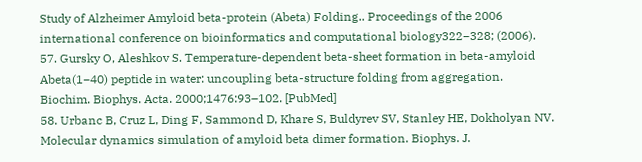Study of Alzheimer Amyloid beta-protein (Abeta) Folding.. Proceedings of the 2006 international conference on bioinformatics and computational biology322−328; (2006).
57. Gursky O, Aleshkov S. Temperature-dependent beta-sheet formation in beta-amyloid Abeta(1−40) peptide in water: uncoupling beta-structure folding from aggregation. Biochim. Biophys. Acta. 2000;1476:93–102. [PubMed]
58. Urbanc B, Cruz L, Ding F, Sammond D, Khare S, Buldyrev SV, Stanley HE, Dokholyan NV. Molecular dynamics simulation of amyloid beta dimer formation. Biophys. J.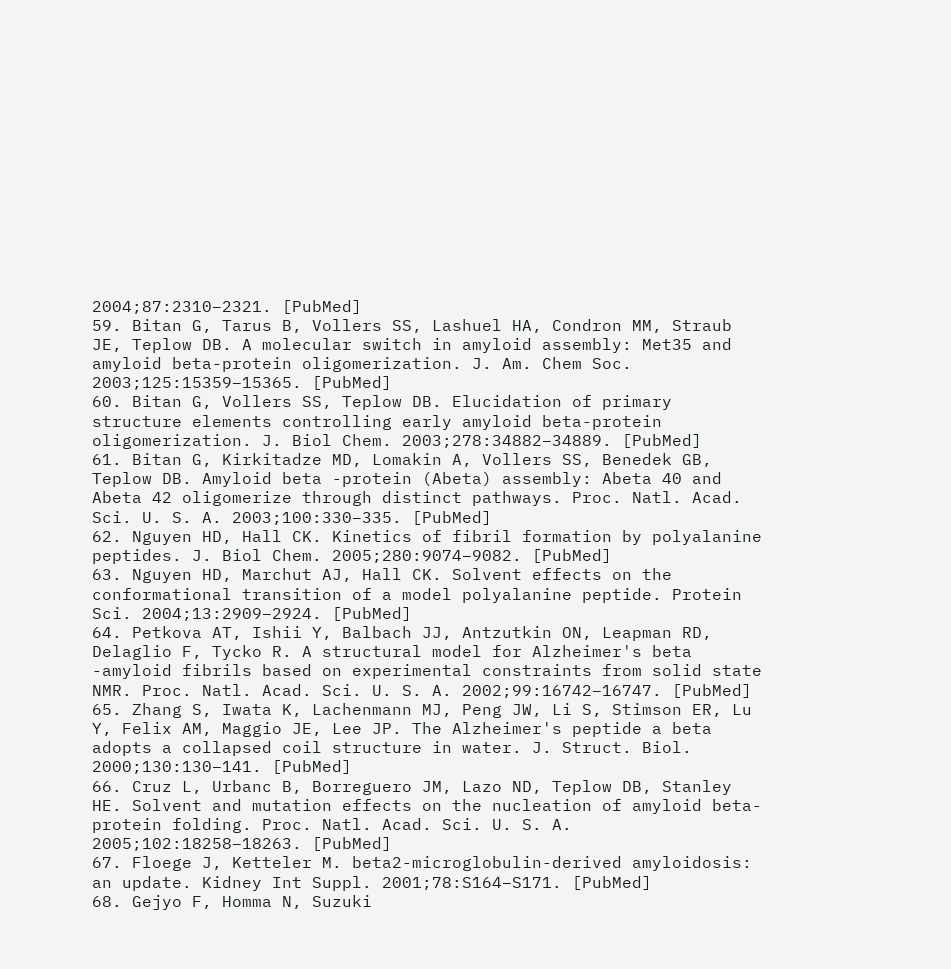2004;87:2310–2321. [PubMed]
59. Bitan G, Tarus B, Vollers SS, Lashuel HA, Condron MM, Straub JE, Teplow DB. A molecular switch in amyloid assembly: Met35 and amyloid beta-protein oligomerization. J. Am. Chem Soc. 2003;125:15359–15365. [PubMed]
60. Bitan G, Vollers SS, Teplow DB. Elucidation of primary structure elements controlling early amyloid beta-protein oligomerization. J. Biol Chem. 2003;278:34882–34889. [PubMed]
61. Bitan G, Kirkitadze MD, Lomakin A, Vollers SS, Benedek GB, Teplow DB. Amyloid beta -protein (Abeta) assembly: Abeta 40 and Abeta 42 oligomerize through distinct pathways. Proc. Natl. Acad. Sci. U. S. A. 2003;100:330–335. [PubMed]
62. Nguyen HD, Hall CK. Kinetics of fibril formation by polyalanine peptides. J. Biol Chem. 2005;280:9074–9082. [PubMed]
63. Nguyen HD, Marchut AJ, Hall CK. Solvent effects on the conformational transition of a model polyalanine peptide. Protein Sci. 2004;13:2909–2924. [PubMed]
64. Petkova AT, Ishii Y, Balbach JJ, Antzutkin ON, Leapman RD, Delaglio F, Tycko R. A structural model for Alzheimer's beta -amyloid fibrils based on experimental constraints from solid state NMR. Proc. Natl. Acad. Sci. U. S. A. 2002;99:16742–16747. [PubMed]
65. Zhang S, Iwata K, Lachenmann MJ, Peng JW, Li S, Stimson ER, Lu Y, Felix AM, Maggio JE, Lee JP. The Alzheimer's peptide a beta adopts a collapsed coil structure in water. J. Struct. Biol. 2000;130:130–141. [PubMed]
66. Cruz L, Urbanc B, Borreguero JM, Lazo ND, Teplow DB, Stanley HE. Solvent and mutation effects on the nucleation of amyloid beta-protein folding. Proc. Natl. Acad. Sci. U. S. A. 2005;102:18258–18263. [PubMed]
67. Floege J, Ketteler M. beta2-microglobulin-derived amyloidosis: an update. Kidney Int Suppl. 2001;78:S164–S171. [PubMed]
68. Gejyo F, Homma N, Suzuki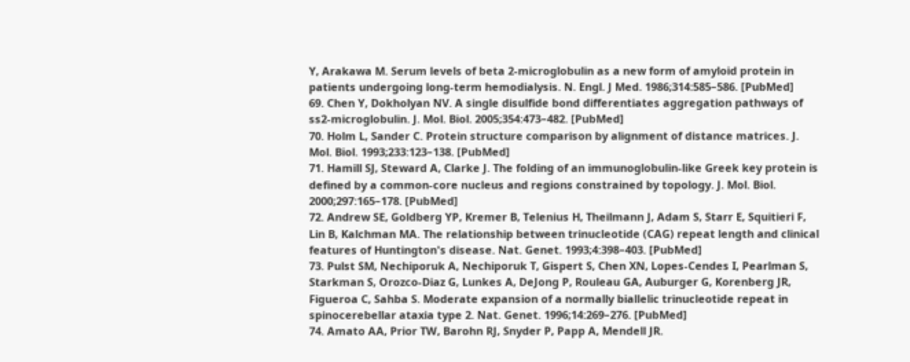Y, Arakawa M. Serum levels of beta 2-microglobulin as a new form of amyloid protein in patients undergoing long-term hemodialysis. N. Engl. J Med. 1986;314:585–586. [PubMed]
69. Chen Y, Dokholyan NV. A single disulfide bond differentiates aggregation pathways of ss2-microglobulin. J. Mol. Biol. 2005;354:473–482. [PubMed]
70. Holm L, Sander C. Protein structure comparison by alignment of distance matrices. J. Mol. Biol. 1993;233:123–138. [PubMed]
71. Hamill SJ, Steward A, Clarke J. The folding of an immunoglobulin-like Greek key protein is defined by a common-core nucleus and regions constrained by topology. J. Mol. Biol. 2000;297:165–178. [PubMed]
72. Andrew SE, Goldberg YP, Kremer B, Telenius H, Theilmann J, Adam S, Starr E, Squitieri F, Lin B, Kalchman MA. The relationship between trinucleotide (CAG) repeat length and clinical features of Huntington's disease. Nat. Genet. 1993;4:398–403. [PubMed]
73. Pulst SM, Nechiporuk A, Nechiporuk T, Gispert S, Chen XN, Lopes-Cendes I, Pearlman S, Starkman S, Orozco-Diaz G, Lunkes A, DeJong P, Rouleau GA, Auburger G, Korenberg JR, Figueroa C, Sahba S. Moderate expansion of a normally biallelic trinucleotide repeat in spinocerebellar ataxia type 2. Nat. Genet. 1996;14:269–276. [PubMed]
74. Amato AA, Prior TW, Barohn RJ, Snyder P, Papp A, Mendell JR.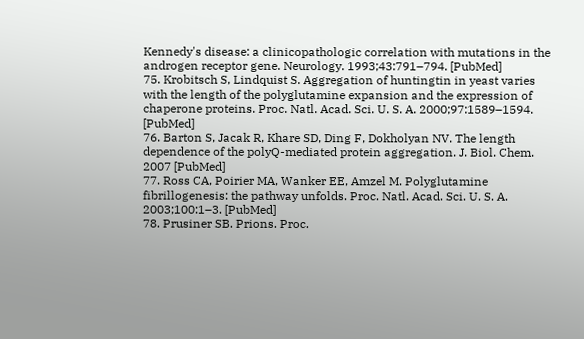Kennedy's disease: a clinicopathologic correlation with mutations in the androgen receptor gene. Neurology. 1993;43:791–794. [PubMed]
75. Krobitsch S, Lindquist S. Aggregation of huntingtin in yeast varies with the length of the polyglutamine expansion and the expression of chaperone proteins. Proc. Natl. Acad. Sci. U. S. A. 2000;97:1589–1594. [PubMed]
76. Barton S, Jacak R, Khare SD, Ding F, Dokholyan NV. The length dependence of the polyQ-mediated protein aggregation. J. Biol. Chem. 2007 [PubMed]
77. Ross CA, Poirier MA, Wanker EE, Amzel M. Polyglutamine fibrillogenesis: the pathway unfolds. Proc. Natl. Acad. Sci. U. S. A. 2003;100:1–3. [PubMed]
78. Prusiner SB. Prions. Proc.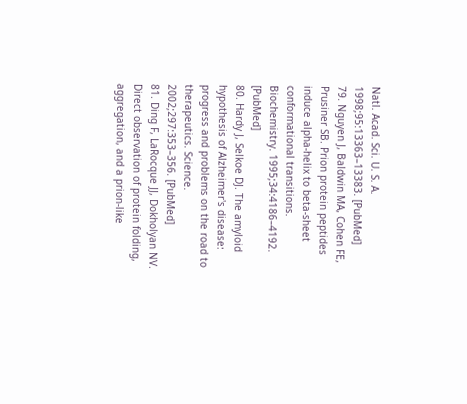Natl. Acad. Sci. U. S. A. 1998;95:13363–13383. [PubMed]
79. Nguyen J, Baldwin MA, Cohen FE, Prusiner SB. Prion protein peptides induce alpha-helix to beta-sheet conformational transitions. Biochemistry. 1995;34:4186–4192. [PubMed]
80. Hardy J, Selkoe DJ. The amyloid hypothesis of Alzheimer's disease: progress and problems on the road to therapeutics. Science. 2002;297:353–356. [PubMed]
81. Ding F, LaRocque JJ, Dokholyan NV. Direct observation of protein folding, aggregation, and a prion-like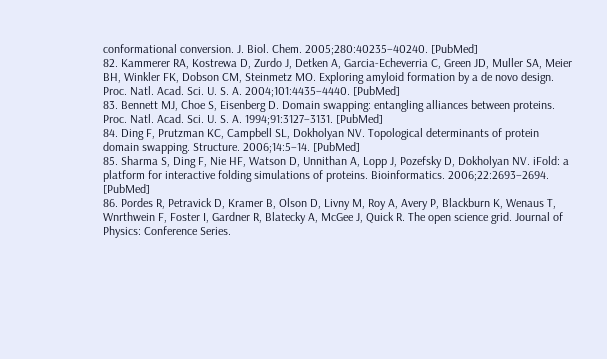conformational conversion. J. Biol. Chem. 2005;280:40235–40240. [PubMed]
82. Kammerer RA, Kostrewa D, Zurdo J, Detken A, Garcia-Echeverria C, Green JD, Muller SA, Meier BH, Winkler FK, Dobson CM, Steinmetz MO. Exploring amyloid formation by a de novo design. Proc. Natl. Acad. Sci. U. S. A. 2004;101:4435–4440. [PubMed]
83. Bennett MJ, Choe S, Eisenberg D. Domain swapping: entangling alliances between proteins. Proc. Natl. Acad. Sci. U. S. A. 1994;91:3127–3131. [PubMed]
84. Ding F, Prutzman KC, Campbell SL, Dokholyan NV. Topological determinants of protein domain swapping. Structure. 2006;14:5–14. [PubMed]
85. Sharma S, Ding F, Nie HF, Watson D, Unnithan A, Lopp J, Pozefsky D, Dokholyan NV. iFold: a platform for interactive folding simulations of proteins. Bioinformatics. 2006;22:2693–2694. [PubMed]
86. Pordes R, Petravick D, Kramer B, Olson D, Livny M, Roy A, Avery P, Blackburn K, Wenaus T, Wnrthwein F, Foster I, Gardner R, Blatecky A, McGee J, Quick R. The open science grid. Journal of Physics: Conference Series.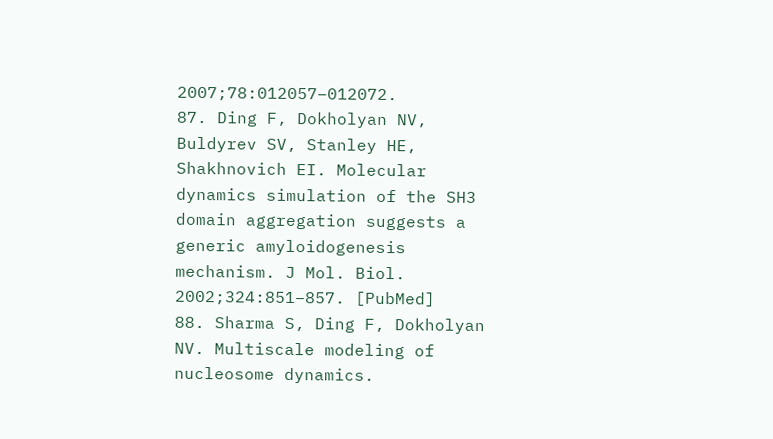2007;78:012057–012072.
87. Ding F, Dokholyan NV, Buldyrev SV, Stanley HE, Shakhnovich EI. Molecular dynamics simulation of the SH3 domain aggregation suggests a generic amyloidogenesis mechanism. J Mol. Biol. 2002;324:851–857. [PubMed]
88. Sharma S, Ding F, Dokholyan NV. Multiscale modeling of nucleosome dynamics.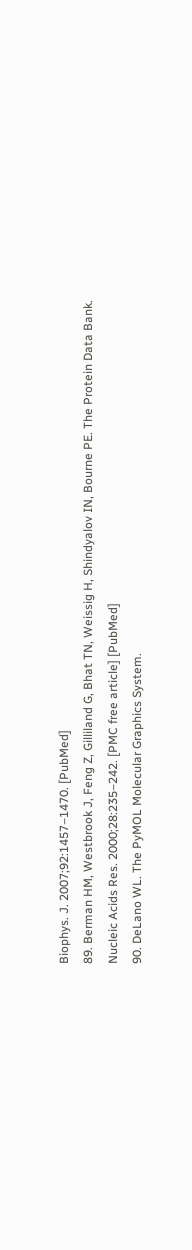Biophys. J. 2007;92:1457–1470. [PubMed]
89. Berman HM, Westbrook J, Feng Z, Gilliland G, Bhat TN, Weissig H, Shindyalov IN, Bourne PE. The Protein Data Bank. Nucleic Acids Res. 2000;28:235–242. [PMC free article] [PubMed]
90. DeLano WL. The PyMOL Molecular Graphics System.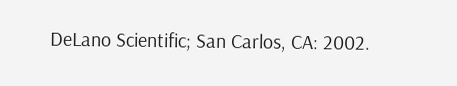DeLano Scientific; San Carlos, CA: 2002.